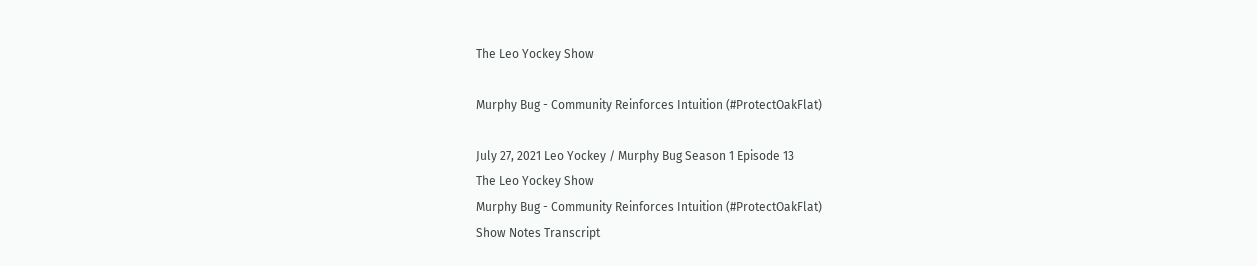The Leo Yockey Show

Murphy Bug - Community Reinforces Intuition (#ProtectOakFlat)

July 27, 2021 Leo Yockey / Murphy Bug Season 1 Episode 13
The Leo Yockey Show
Murphy Bug - Community Reinforces Intuition (#ProtectOakFlat)
Show Notes Transcript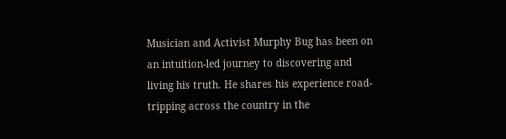Musician and Activist Murphy Bug has been on an intuition-led journey to discovering and living his truth. He shares his experience road-tripping across the country in the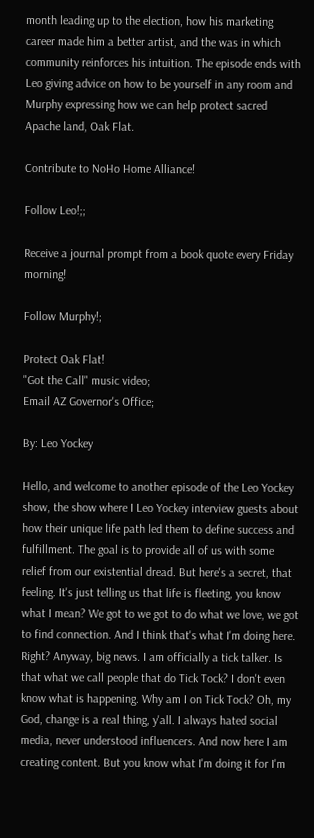month leading up to the election, how his marketing career made him a better artist, and the was in which community reinforces his intuition. The episode ends with Leo giving advice on how to be yourself in any room and Murphy expressing how we can help protect sacred Apache land, Oak Flat.

Contribute to NoHo Home Alliance!

Follow Leo!;;

Receive a journal prompt from a book quote every Friday morning!

Follow Murphy!;

Protect Oak Flat!
"Got the Call" music video;
Email AZ Governor's Office;

By: Leo Yockey

Hello, and welcome to another episode of the Leo Yockey show, the show where I Leo Yockey interview guests about how their unique life path led them to define success and fulfillment. The goal is to provide all of us with some relief from our existential dread. But here's a secret, that feeling. It's just telling us that life is fleeting, you know what I mean? We got to we got to do what we love, we got to find connection. And I think that's what I'm doing here. Right? Anyway, big news. I am officially a tick talker. Is that what we call people that do Tick Tock? I don't even know what is happening. Why am I on Tick Tock? Oh, my God, change is a real thing, y'all. I always hated social media, never understood influencers. And now here I am creating content. But you know what I'm doing it for I'm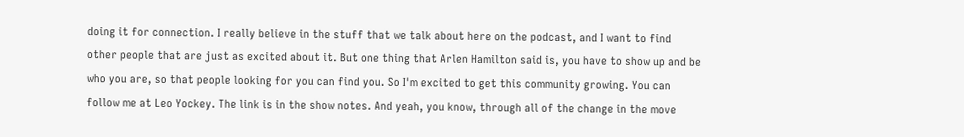doing it for connection. I really believe in the stuff that we talk about here on the podcast, and I want to find other people that are just as excited about it. But one thing that Arlen Hamilton said is, you have to show up and be who you are, so that people looking for you can find you. So I'm excited to get this community growing. You can follow me at Leo Yockey. The link is in the show notes. And yeah, you know, through all of the change in the move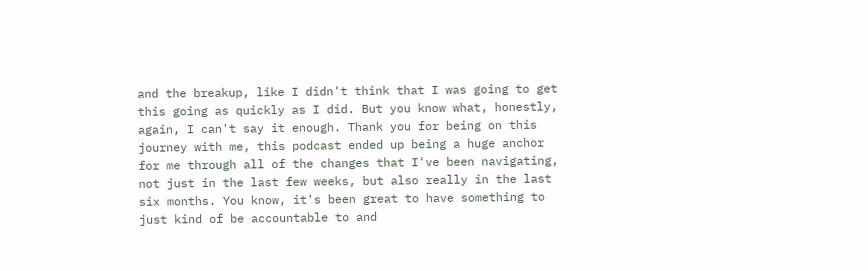and the breakup, like I didn't think that I was going to get this going as quickly as I did. But you know what, honestly, again, I can't say it enough. Thank you for being on this journey with me, this podcast ended up being a huge anchor for me through all of the changes that I've been navigating, not just in the last few weeks, but also really in the last six months. You know, it's been great to have something to just kind of be accountable to and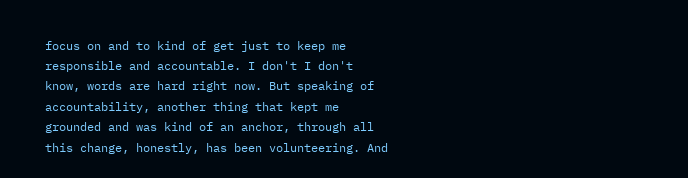focus on and to kind of get just to keep me responsible and accountable. I don't I don't know, words are hard right now. But speaking of accountability, another thing that kept me grounded and was kind of an anchor, through all this change, honestly, has been volunteering. And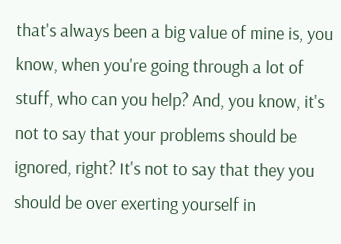that's always been a big value of mine is, you know, when you're going through a lot of stuff, who can you help? And, you know, it's not to say that your problems should be ignored, right? It's not to say that they you should be over exerting yourself in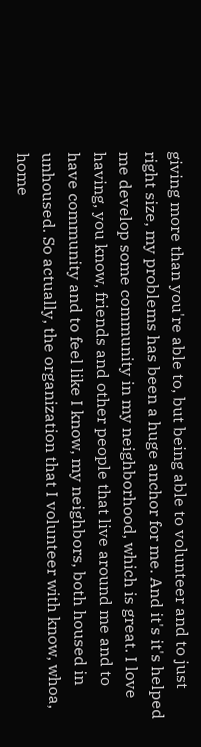giving more than you're able to, but being able to volunteer and to just right size, my problems has been a huge anchor for me. And it's it's helped me develop some community in my neighborhood, which is great. I love having, you know, friends and other people that live around me and to have community and to feel like I know, my neighbors, both housed in unhoused. So actually, the organization that I volunteer with know, whoa, home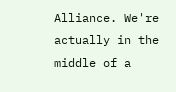Alliance. We're actually in the middle of a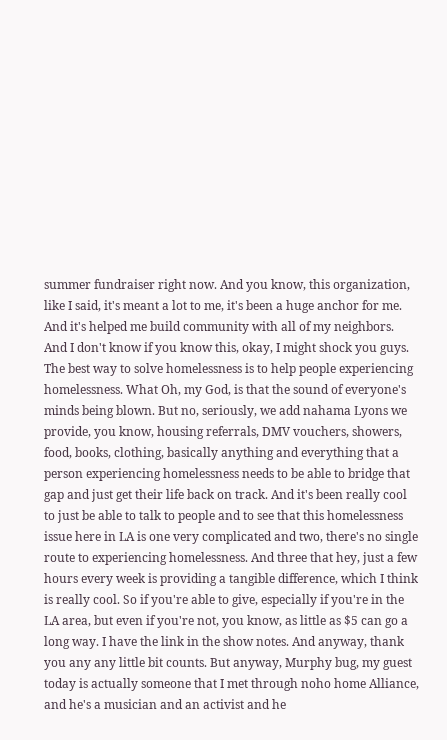summer fundraiser right now. And you know, this organization, like I said, it's meant a lot to me, it's been a huge anchor for me. And it's helped me build community with all of my neighbors. And I don't know if you know this, okay, I might shock you guys. The best way to solve homelessness is to help people experiencing homelessness. What Oh, my God, is that the sound of everyone's minds being blown. But no, seriously, we add nahama Lyons we provide, you know, housing referrals, DMV vouchers, showers, food, books, clothing, basically anything and everything that a person experiencing homelessness needs to be able to bridge that gap and just get their life back on track. And it's been really cool to just be able to talk to people and to see that this homelessness issue here in LA is one very complicated and two, there's no single route to experiencing homelessness. And three that hey, just a few hours every week is providing a tangible difference, which I think is really cool. So if you're able to give, especially if you're in the LA area, but even if you're not, you know, as little as $5 can go a long way. I have the link in the show notes. And anyway, thank you any any little bit counts. But anyway, Murphy bug, my guest today is actually someone that I met through noho home Alliance, and he's a musician and an activist and he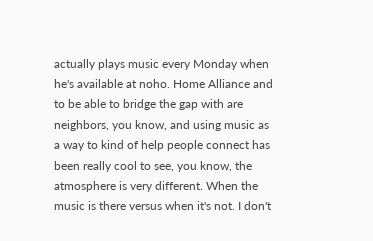actually plays music every Monday when he's available at noho. Home Alliance and to be able to bridge the gap with are neighbors, you know, and using music as a way to kind of help people connect has been really cool to see, you know, the atmosphere is very different. When the music is there versus when it's not. I don't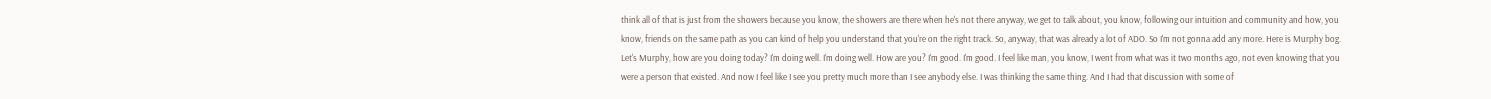think all of that is just from the showers because you know, the showers are there when he's not there anyway, we get to talk about, you know, following our intuition and community and how, you know, friends on the same path as you can kind of help you understand that you're on the right track. So, anyway, that was already a lot of ADO. So I'm not gonna add any more. Here is Murphy bog. Let's Murphy, how are you doing today? I'm doing well. I'm doing well. How are you? I'm good. I'm good. I feel like man, you know, I went from what was it two months ago, not even knowing that you were a person that existed. And now I feel like I see you pretty much more than I see anybody else. I was thinking the same thing. And I had that discussion with some of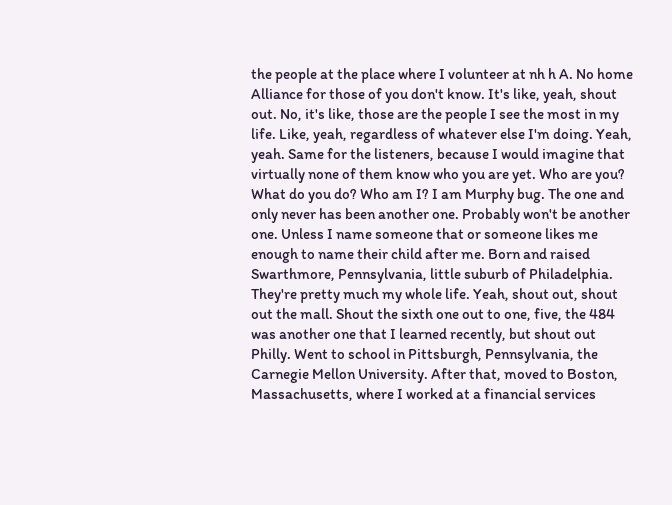the people at the place where I volunteer at nh h A. No home Alliance for those of you don't know. It's like, yeah, shout out. No, it's like, those are the people I see the most in my life. Like, yeah, regardless of whatever else I'm doing. Yeah, yeah. Same for the listeners, because I would imagine that virtually none of them know who you are yet. Who are you? What do you do? Who am I? I am Murphy bug. The one and only never has been another one. Probably won't be another one. Unless I name someone that or someone likes me enough to name their child after me. Born and raised Swarthmore, Pennsylvania, little suburb of Philadelphia. They're pretty much my whole life. Yeah, shout out, shout out the mall. Shout the sixth one out to one, five, the 484 was another one that I learned recently, but shout out Philly. Went to school in Pittsburgh, Pennsylvania, the Carnegie Mellon University. After that, moved to Boston, Massachusetts, where I worked at a financial services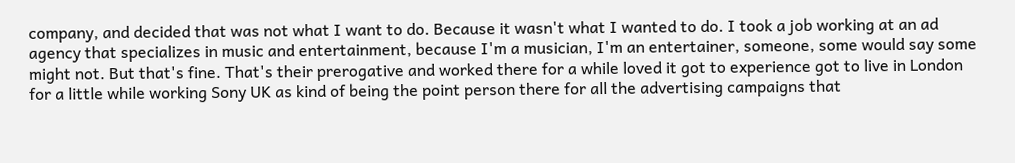company, and decided that was not what I want to do. Because it wasn't what I wanted to do. I took a job working at an ad agency that specializes in music and entertainment, because I'm a musician, I'm an entertainer, someone, some would say some might not. But that's fine. That's their prerogative and worked there for a while loved it got to experience got to live in London for a little while working Sony UK as kind of being the point person there for all the advertising campaigns that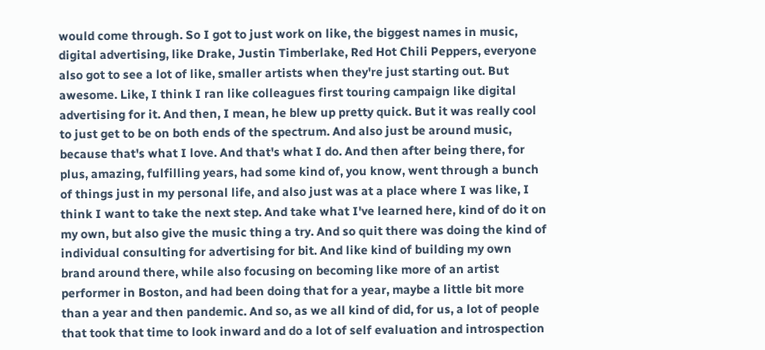would come through. So I got to just work on like, the biggest names in music, digital advertising, like Drake, Justin Timberlake, Red Hot Chili Peppers, everyone also got to see a lot of like, smaller artists when they're just starting out. But awesome. Like, I think I ran like colleagues first touring campaign like digital advertising for it. And then, I mean, he blew up pretty quick. But it was really cool to just get to be on both ends of the spectrum. And also just be around music, because that's what I love. And that's what I do. And then after being there, for plus, amazing, fulfilling years, had some kind of, you know, went through a bunch of things just in my personal life, and also just was at a place where I was like, I think I want to take the next step. And take what I've learned here, kind of do it on my own, but also give the music thing a try. And so quit there was doing the kind of individual consulting for advertising for bit. And like kind of building my own brand around there, while also focusing on becoming like more of an artist performer in Boston, and had been doing that for a year, maybe a little bit more than a year and then pandemic. And so, as we all kind of did, for us, a lot of people that took that time to look inward and do a lot of self evaluation and introspection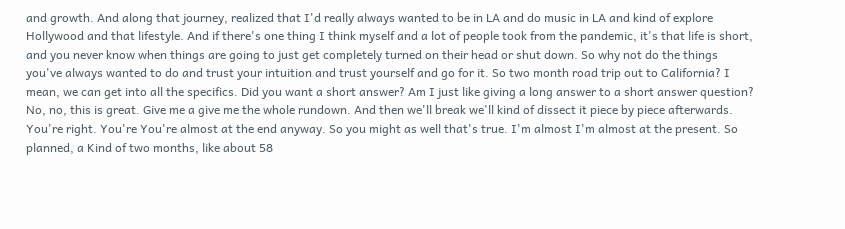and growth. And along that journey, realized that I'd really always wanted to be in LA and do music in LA and kind of explore Hollywood and that lifestyle. And if there's one thing I think myself and a lot of people took from the pandemic, it's that life is short, and you never know when things are going to just get completely turned on their head or shut down. So why not do the things you've always wanted to do and trust your intuition and trust yourself and go for it. So two month road trip out to California? I mean, we can get into all the specifics. Did you want a short answer? Am I just like giving a long answer to a short answer question? No, no, this is great. Give me a give me the whole rundown. And then we'll break we'll kind of dissect it piece by piece afterwards. You're right. You're You're almost at the end anyway. So you might as well that's true. I'm almost I'm almost at the present. So planned, a Kind of two months, like about 58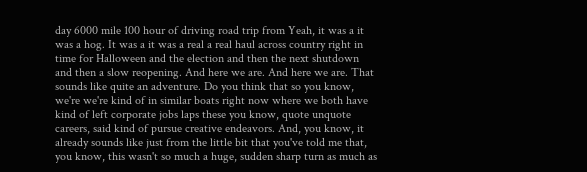day 6000 mile 100 hour of driving road trip from Yeah, it was a it was a hog. It was a it was a real a real haul across country right in time for Halloween and the election and then the next shutdown and then a slow reopening. And here we are. And here we are. That sounds like quite an adventure. Do you think that so you know, we're we're kind of in similar boats right now where we both have kind of left corporate jobs laps these you know, quote unquote careers, said kind of pursue creative endeavors. And, you know, it already sounds like just from the little bit that you've told me that, you know, this wasn't so much a huge, sudden sharp turn as much as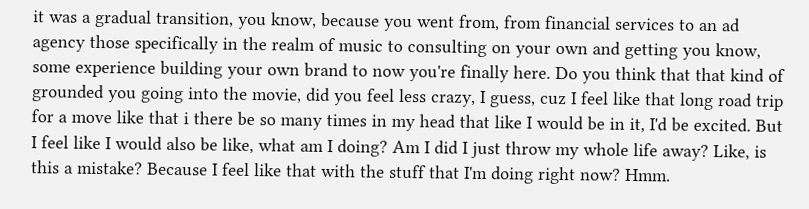it was a gradual transition, you know, because you went from, from financial services to an ad agency those specifically in the realm of music to consulting on your own and getting you know, some experience building your own brand to now you're finally here. Do you think that that kind of grounded you going into the movie, did you feel less crazy, I guess, cuz I feel like that long road trip for a move like that i there be so many times in my head that like I would be in it, I'd be excited. But I feel like I would also be like, what am I doing? Am I did I just throw my whole life away? Like, is this a mistake? Because I feel like that with the stuff that I'm doing right now? Hmm.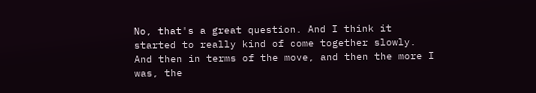No, that's a great question. And I think it started to really kind of come together slowly. And then in terms of the move, and then the more I was, the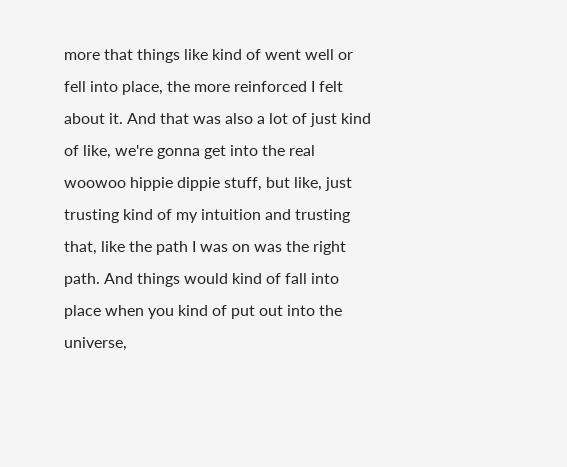more that things like kind of went well or fell into place, the more reinforced I felt about it. And that was also a lot of just kind of like, we're gonna get into the real woowoo hippie dippie stuff, but like, just trusting kind of my intuition and trusting that, like the path I was on was the right path. And things would kind of fall into place when you kind of put out into the universe,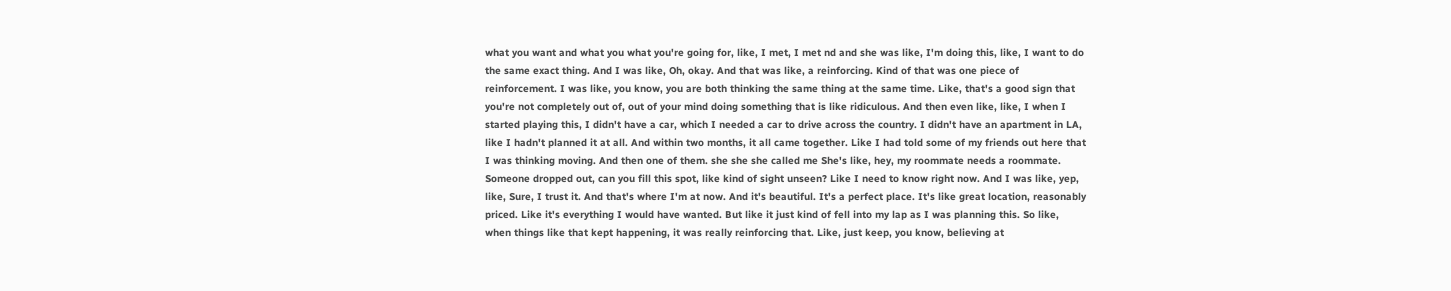what you want and what you what you're going for, like, I met, I met nd and she was like, I'm doing this, like, I want to do the same exact thing. And I was like, Oh, okay. And that was like, a reinforcing. Kind of that was one piece of reinforcement. I was like, you know, you are both thinking the same thing at the same time. Like, that's a good sign that you're not completely out of, out of your mind doing something that is like ridiculous. And then even like, like, I when I started playing this, I didn't have a car, which I needed a car to drive across the country. I didn't have an apartment in LA, like I hadn't planned it at all. And within two months, it all came together. Like I had told some of my friends out here that I was thinking moving. And then one of them. she she she called me She's like, hey, my roommate needs a roommate. Someone dropped out, can you fill this spot, like kind of sight unseen? Like I need to know right now. And I was like, yep, like, Sure, I trust it. And that's where I'm at now. And it's beautiful. It's a perfect place. It's like great location, reasonably priced. Like it's everything I would have wanted. But like it just kind of fell into my lap as I was planning this. So like, when things like that kept happening, it was really reinforcing that. Like, just keep, you know, believing at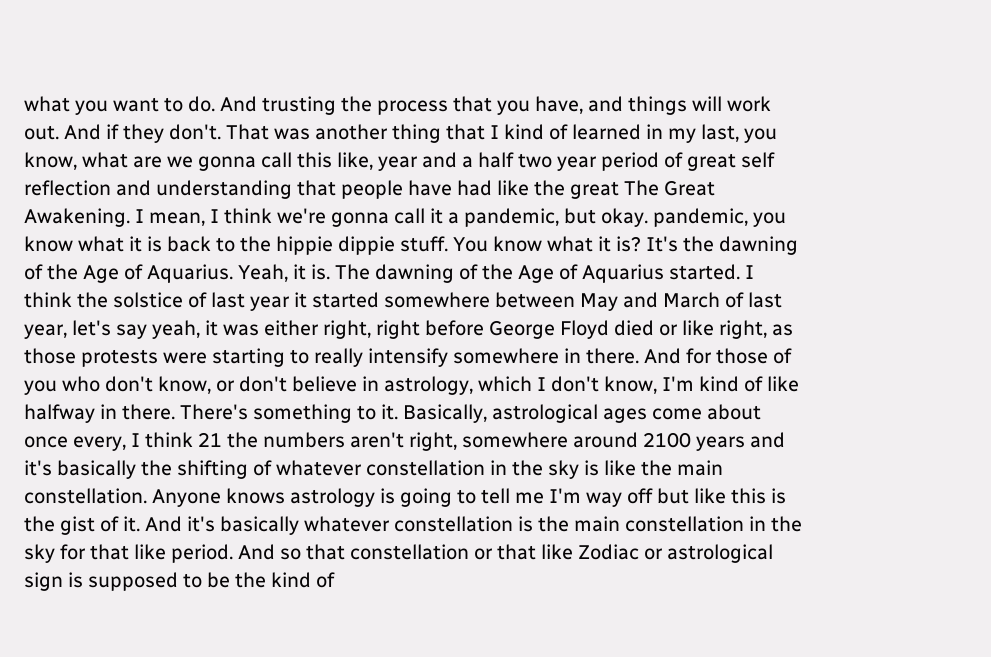what you want to do. And trusting the process that you have, and things will work out. And if they don't. That was another thing that I kind of learned in my last, you know, what are we gonna call this like, year and a half two year period of great self reflection and understanding that people have had like the great The Great Awakening. I mean, I think we're gonna call it a pandemic, but okay. pandemic, you know what it is back to the hippie dippie stuff. You know what it is? It's the dawning of the Age of Aquarius. Yeah, it is. The dawning of the Age of Aquarius started. I think the solstice of last year it started somewhere between May and March of last year, let's say yeah, it was either right, right before George Floyd died or like right, as those protests were starting to really intensify somewhere in there. And for those of you who don't know, or don't believe in astrology, which I don't know, I'm kind of like halfway in there. There's something to it. Basically, astrological ages come about once every, I think 21 the numbers aren't right, somewhere around 2100 years and it's basically the shifting of whatever constellation in the sky is like the main constellation. Anyone knows astrology is going to tell me I'm way off but like this is the gist of it. And it's basically whatever constellation is the main constellation in the sky for that like period. And so that constellation or that like Zodiac or astrological sign is supposed to be the kind of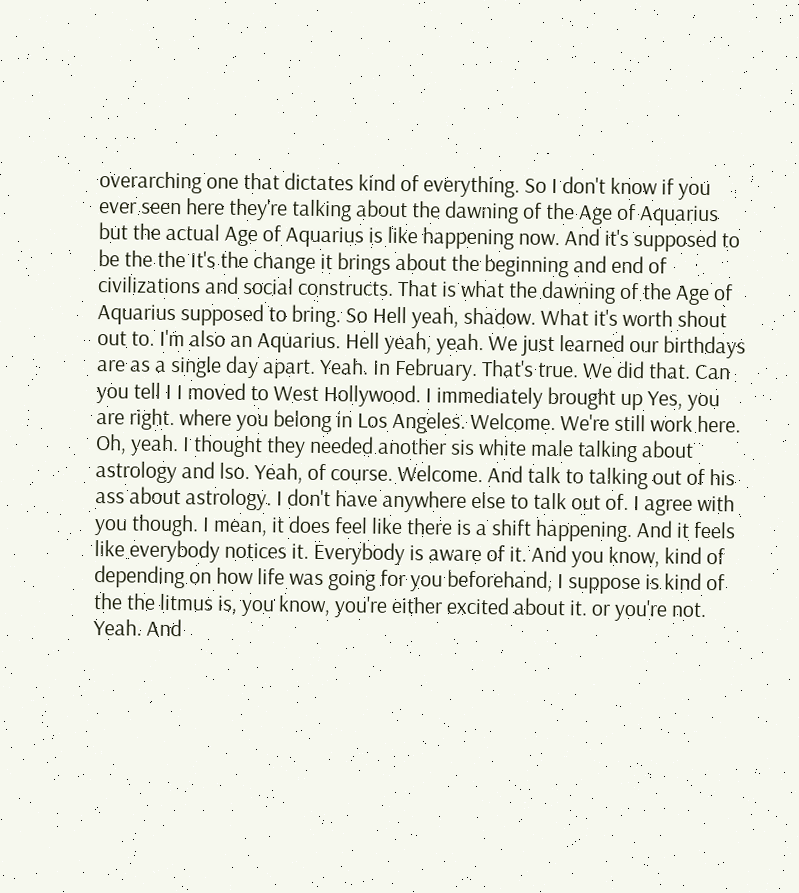overarching one that dictates kind of everything. So I don't know if you ever seen here they're talking about the dawning of the Age of Aquarius but the actual Age of Aquarius is like happening now. And it's supposed to be the the It's the change it brings about the beginning and end of civilizations and social constructs. That is what the dawning of the Age of Aquarius supposed to bring. So Hell yeah, shadow. What it's worth shout out to. I'm also an Aquarius. Hell yeah, yeah. We just learned our birthdays are as a single day apart. Yeah. In February. That's true. We did that. Can you tell I I moved to West Hollywood. I immediately brought up Yes, you are right. where you belong in Los Angeles. Welcome. We're still work here. Oh, yeah. I thought they needed another sis white male talking about astrology and lso. Yeah, of course. Welcome. And talk to talking out of his ass about astrology. I don't have anywhere else to talk out of. I agree with you though. I mean, it does feel like there is a shift happening. And it feels like everybody notices it. Everybody is aware of it. And you know, kind of depending on how life was going for you beforehand, I suppose is kind of the the litmus is, you know, you're either excited about it. or you're not. Yeah. And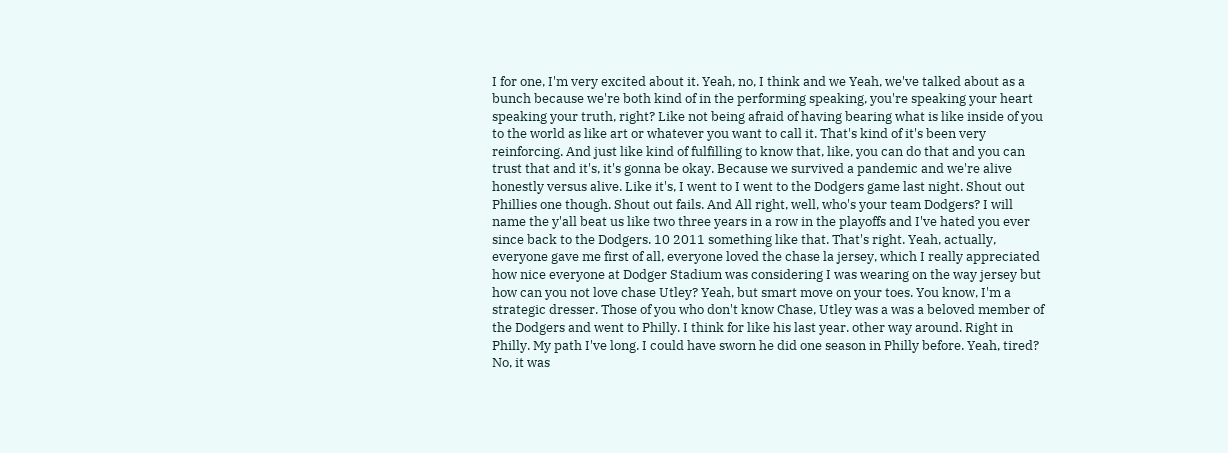I for one, I'm very excited about it. Yeah, no, I think and we Yeah, we've talked about as a bunch because we're both kind of in the performing speaking, you're speaking your heart speaking your truth, right? Like not being afraid of having bearing what is like inside of you to the world as like art or whatever you want to call it. That's kind of it's been very reinforcing. And just like kind of fulfilling to know that, like, you can do that and you can trust that and it's, it's gonna be okay. Because we survived a pandemic and we're alive honestly versus alive. Like it's, I went to I went to the Dodgers game last night. Shout out Phillies one though. Shout out fails. And All right, well, who's your team Dodgers? I will name the y'all beat us like two three years in a row in the playoffs and I've hated you ever since back to the Dodgers. 10 2011 something like that. That's right. Yeah, actually, everyone gave me first of all, everyone loved the chase la jersey, which I really appreciated how nice everyone at Dodger Stadium was considering I was wearing on the way jersey but how can you not love chase Utley? Yeah, but smart move on your toes. You know, I'm a strategic dresser. Those of you who don't know Chase, Utley was a was a beloved member of the Dodgers and went to Philly. I think for like his last year. other way around. Right in Philly. My path I've long. I could have sworn he did one season in Philly before. Yeah, tired? No, it was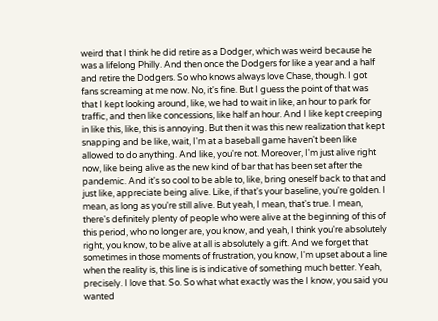weird that I think he did retire as a Dodger, which was weird because he was a lifelong Philly. And then once the Dodgers for like a year and a half and retire the Dodgers. So who knows always love Chase, though. I got fans screaming at me now. No, it's fine. But I guess the point of that was that I kept looking around, like, we had to wait in like, an hour to park for traffic, and then like concessions, like half an hour. And I like kept creeping in like this, like, this is annoying. But then it was this new realization that kept snapping and be like, wait, I'm at a baseball game haven't been like allowed to do anything. And like, you're not. Moreover, I'm just alive right now, like being alive as the new kind of bar that has been set after the pandemic. And it's so cool to be able to, like, bring oneself back to that and just like, appreciate being alive. Like, if that's your baseline, you're golden. I mean, as long as you're still alive. But yeah, I mean, that's true. I mean, there's definitely plenty of people who were alive at the beginning of this of this period, who no longer are, you know, and yeah, I think you're absolutely right, you know, to be alive at all is absolutely a gift. And we forget that sometimes in those moments of frustration, you know, I'm upset about a line when the reality is, this line is is indicative of something much better. Yeah, precisely. I love that. So. So what what exactly was the I know, you said you wanted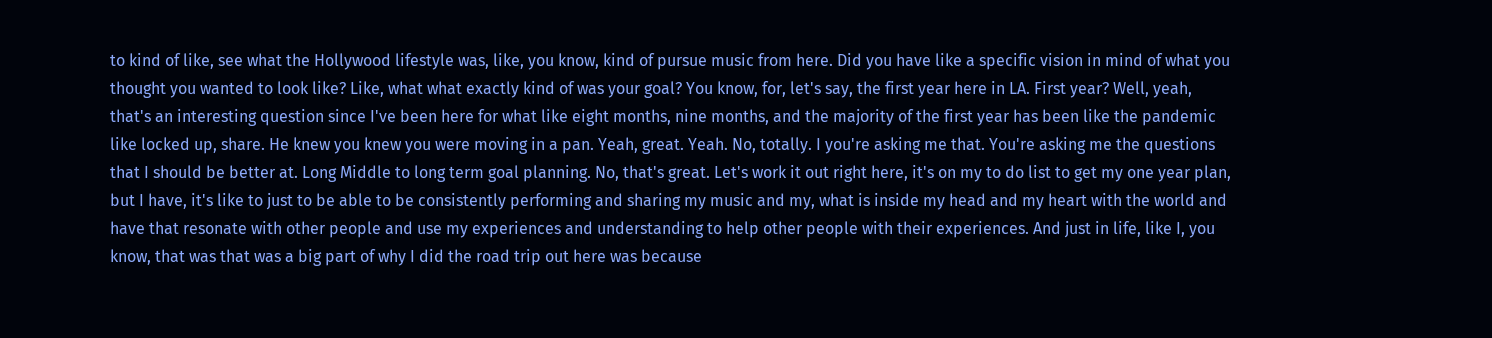to kind of like, see what the Hollywood lifestyle was, like, you know, kind of pursue music from here. Did you have like a specific vision in mind of what you thought you wanted to look like? Like, what what exactly kind of was your goal? You know, for, let's say, the first year here in LA. First year? Well, yeah, that's an interesting question since I've been here for what like eight months, nine months, and the majority of the first year has been like the pandemic like locked up, share. He knew you knew you were moving in a pan. Yeah, great. Yeah. No, totally. I you're asking me that. You're asking me the questions that I should be better at. Long Middle to long term goal planning. No, that's great. Let's work it out right here, it's on my to do list to get my one year plan, but I have, it's like to just to be able to be consistently performing and sharing my music and my, what is inside my head and my heart with the world and have that resonate with other people and use my experiences and understanding to help other people with their experiences. And just in life, like I, you know, that was that was a big part of why I did the road trip out here was because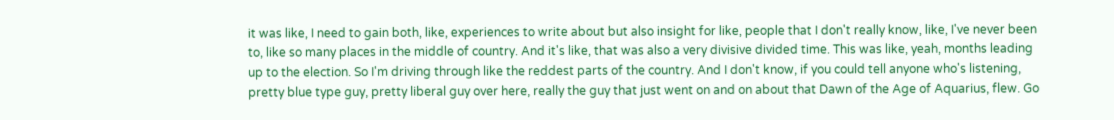it was like, I need to gain both, like, experiences to write about but also insight for like, people that I don't really know, like, I've never been to, like so many places in the middle of country. And it's like, that was also a very divisive divided time. This was like, yeah, months leading up to the election. So I'm driving through like the reddest parts of the country. And I don't know, if you could tell anyone who's listening, pretty blue type guy, pretty liberal guy over here, really the guy that just went on and on about that Dawn of the Age of Aquarius, flew. Go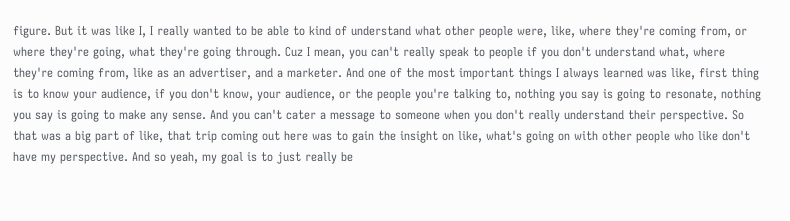figure. But it was like I, I really wanted to be able to kind of understand what other people were, like, where they're coming from, or where they're going, what they're going through. Cuz I mean, you can't really speak to people if you don't understand what, where they're coming from, like as an advertiser, and a marketer. And one of the most important things I always learned was like, first thing is to know your audience, if you don't know, your audience, or the people you're talking to, nothing you say is going to resonate, nothing you say is going to make any sense. And you can't cater a message to someone when you don't really understand their perspective. So that was a big part of like, that trip coming out here was to gain the insight on like, what's going on with other people who like don't have my perspective. And so yeah, my goal is to just really be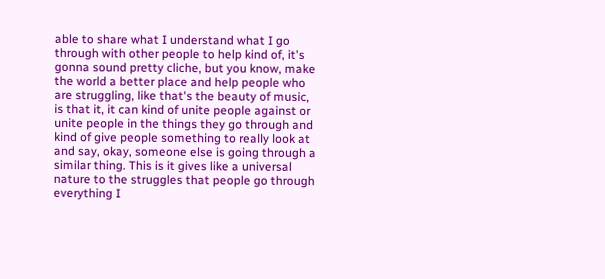able to share what I understand what I go through with other people to help kind of, it's gonna sound pretty cliche, but you know, make the world a better place and help people who are struggling, like that's the beauty of music, is that it, it can kind of unite people against or unite people in the things they go through and kind of give people something to really look at and say, okay, someone else is going through a similar thing. This is it gives like a universal nature to the struggles that people go through everything I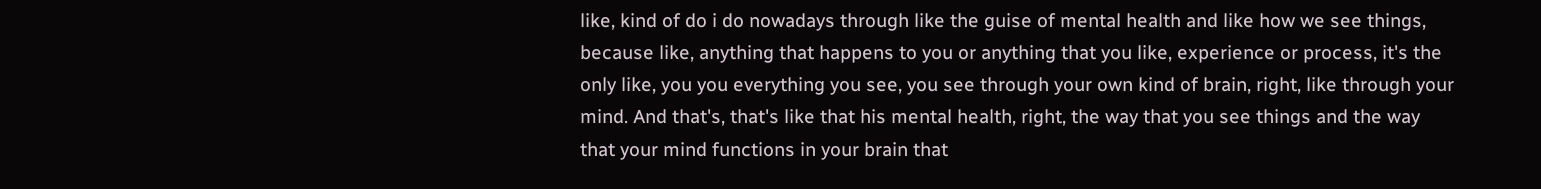like, kind of do i do nowadays through like the guise of mental health and like how we see things, because like, anything that happens to you or anything that you like, experience or process, it's the only like, you you everything you see, you see through your own kind of brain, right, like through your mind. And that's, that's like that his mental health, right, the way that you see things and the way that your mind functions in your brain that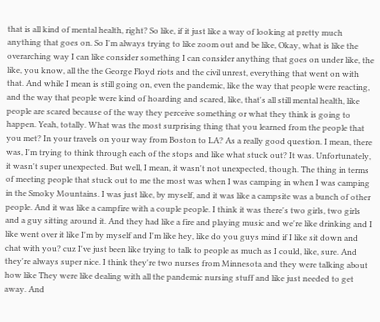that is all kind of mental health, right? So like, if it just like a way of looking at pretty much anything that goes on. So I'm always trying to like zoom out and be like, Okay, what is like the overarching way I can like consider something I can consider anything that goes on under like, the like, you know, all the the George Floyd riots and the civil unrest, everything that went on with that. And while I mean is still going on, even the pandemic, like the way that people were reacting, and the way that people were kind of hoarding and scared, like, that's all still mental health, like people are scared because of the way they perceive something or what they think is going to happen. Yeah, totally. What was the most surprising thing that you learned from the people that you met? In your travels on your way from Boston to LA? As a really good question. I mean, there was, I'm trying to think through each of the stops and like what stuck out? It was. Unfortunately, it wasn't super unexpected. But well, I mean, it wasn't not unexpected, though. The thing in terms of meeting people that stuck out to me the most was when I was camping in when I was camping in the Smoky Mountains. I was just like, by myself, and it was like a campsite was a bunch of other people. And it was like a campfire with a couple people. I think it was there's two girls, two girls and a guy sitting around it. And they had like a fire and playing music and we're like drinking and I like went over it like I'm by myself and I'm like hey, like do you guys mind if I like sit down and chat with you? cuz I've just been like trying to talk to people as much as I could, like, sure. And they're always super nice. I think they're two nurses from Minnesota and they were talking about how like They were like dealing with all the pandemic nursing stuff and like just needed to get away. And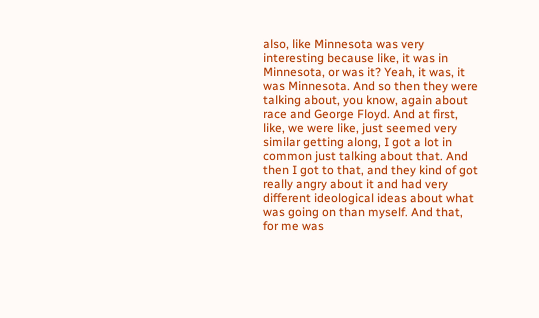also, like Minnesota was very interesting because like, it was in Minnesota, or was it? Yeah, it was, it was Minnesota. And so then they were talking about, you know, again about race and George Floyd. And at first, like, we were like, just seemed very similar getting along, I got a lot in common just talking about that. And then I got to that, and they kind of got really angry about it and had very different ideological ideas about what was going on than myself. And that, for me was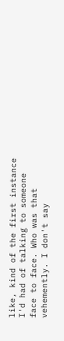like, kind of the first instance I'd had of talking to someone face to face. Who was that vehemently. I don't say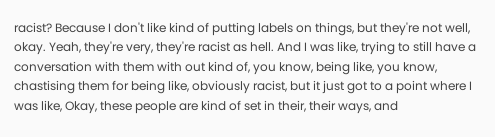racist? Because I don't like kind of putting labels on things, but they're not well, okay. Yeah, they're very, they're racist as hell. And I was like, trying to still have a conversation with them with out kind of, you know, being like, you know, chastising them for being like, obviously racist, but it just got to a point where I was like, Okay, these people are kind of set in their, their ways, and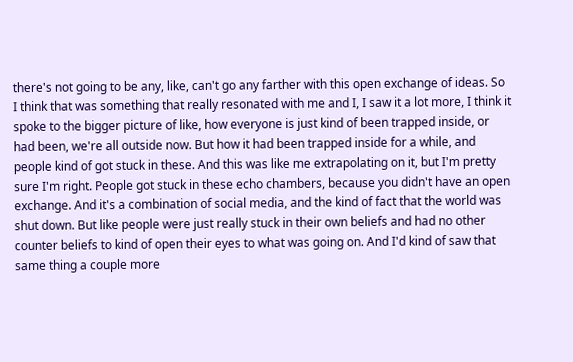there's not going to be any, like, can't go any farther with this open exchange of ideas. So I think that was something that really resonated with me and I, I saw it a lot more, I think it spoke to the bigger picture of like, how everyone is just kind of been trapped inside, or had been, we're all outside now. But how it had been trapped inside for a while, and people kind of got stuck in these. And this was like me extrapolating on it, but I'm pretty sure I'm right. People got stuck in these echo chambers, because you didn't have an open exchange. And it's a combination of social media, and the kind of fact that the world was shut down. But like people were just really stuck in their own beliefs and had no other counter beliefs to kind of open their eyes to what was going on. And I'd kind of saw that same thing a couple more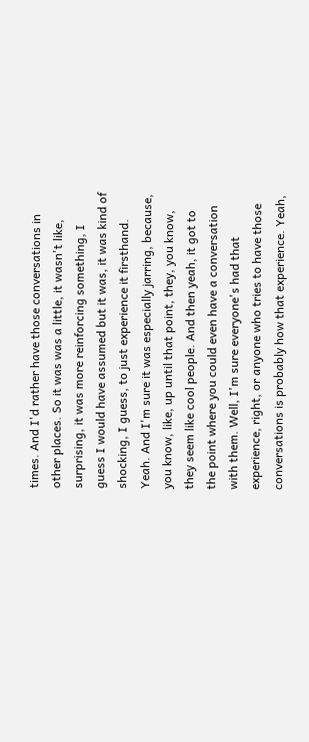times. And I'd rather have those conversations in other places. So it was was a little, it wasn't like, surprising, it was more reinforcing something, I guess I would have assumed but it was, it was kind of shocking, I guess, to just experience it firsthand. Yeah. And I'm sure it was especially jarring, because, you know, like, up until that point, they, you know, they seem like cool people. And then yeah, it got to the point where you could even have a conversation with them. Well, I'm sure everyone's had that experience, right, or anyone who tries to have those conversations is probably how that experience. Yeah,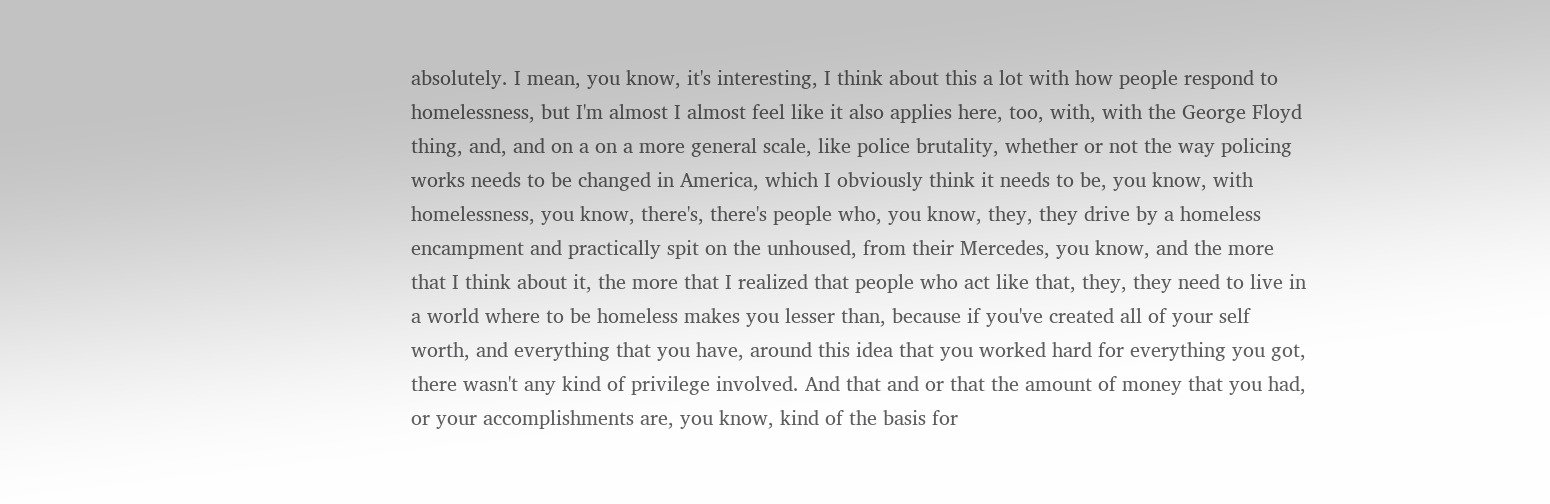absolutely. I mean, you know, it's interesting, I think about this a lot with how people respond to homelessness, but I'm almost I almost feel like it also applies here, too, with, with the George Floyd thing, and, and on a on a more general scale, like police brutality, whether or not the way policing works needs to be changed in America, which I obviously think it needs to be, you know, with homelessness, you know, there's, there's people who, you know, they, they drive by a homeless encampment and practically spit on the unhoused, from their Mercedes, you know, and the more that I think about it, the more that I realized that people who act like that, they, they need to live in a world where to be homeless makes you lesser than, because if you've created all of your self worth, and everything that you have, around this idea that you worked hard for everything you got, there wasn't any kind of privilege involved. And that and or that the amount of money that you had, or your accomplishments are, you know, kind of the basis for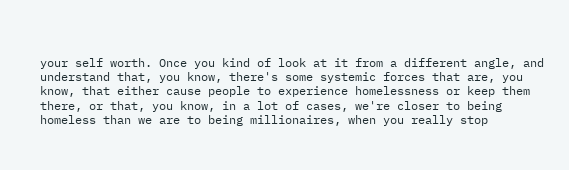your self worth. Once you kind of look at it from a different angle, and understand that, you know, there's some systemic forces that are, you know, that either cause people to experience homelessness or keep them there, or that, you know, in a lot of cases, we're closer to being homeless than we are to being millionaires, when you really stop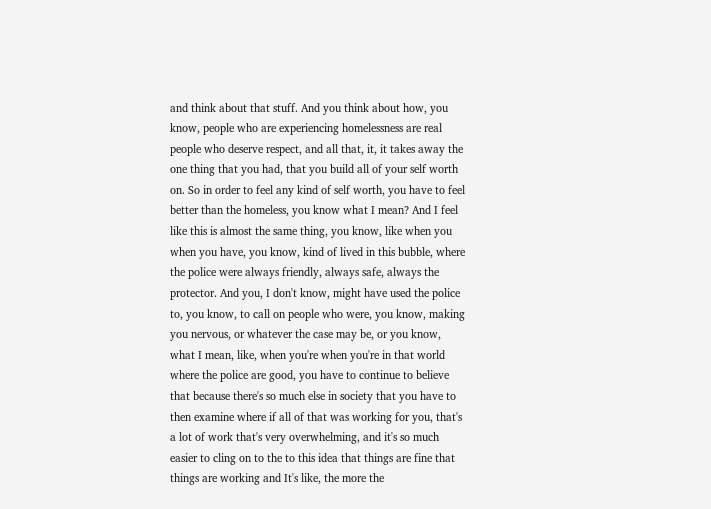and think about that stuff. And you think about how, you know, people who are experiencing homelessness are real people who deserve respect, and all that, it, it takes away the one thing that you had, that you build all of your self worth on. So in order to feel any kind of self worth, you have to feel better than the homeless, you know what I mean? And I feel like this is almost the same thing, you know, like when you when you have, you know, kind of lived in this bubble, where the police were always friendly, always safe, always the protector. And you, I don't know, might have used the police to, you know, to call on people who were, you know, making you nervous, or whatever the case may be, or you know, what I mean, like, when you're when you're in that world where the police are good, you have to continue to believe that because there's so much else in society that you have to then examine where if all of that was working for you, that's a lot of work that's very overwhelming, and it's so much easier to cling on to the to this idea that things are fine that things are working and It's like, the more the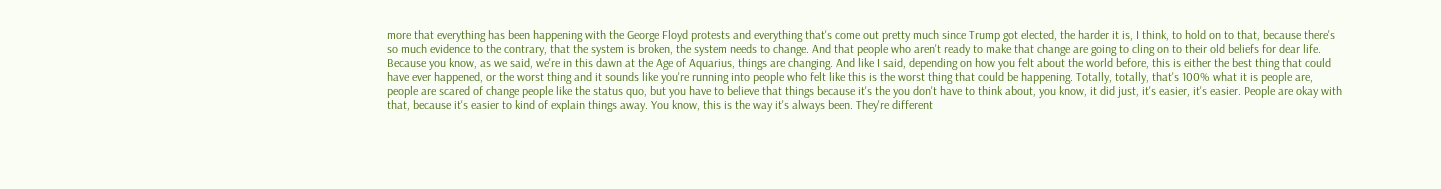more that everything has been happening with the George Floyd protests and everything that's come out pretty much since Trump got elected, the harder it is, I think, to hold on to that, because there's so much evidence to the contrary, that the system is broken, the system needs to change. And that people who aren't ready to make that change are going to cling on to their old beliefs for dear life. Because you know, as we said, we're in this dawn at the Age of Aquarius, things are changing. And like I said, depending on how you felt about the world before, this is either the best thing that could have ever happened, or the worst thing and it sounds like you're running into people who felt like this is the worst thing that could be happening. Totally, totally, that's 100% what it is people are, people are scared of change people like the status quo, but you have to believe that things because it's the you don't have to think about, you know, it did just, it's easier, it's easier. People are okay with that, because it's easier to kind of explain things away. You know, this is the way it's always been. They're different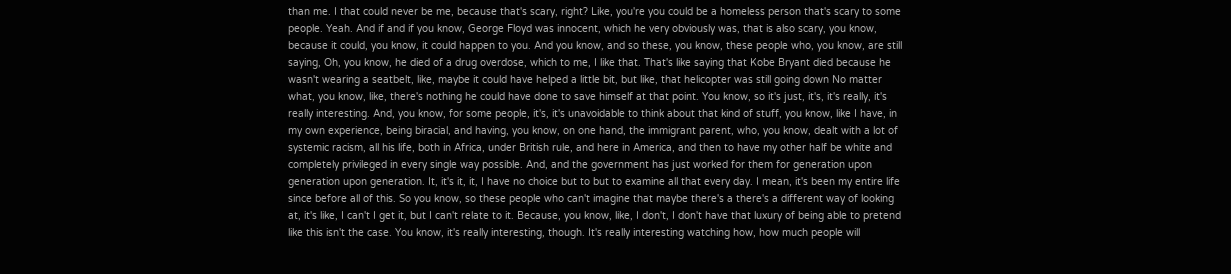than me. I that could never be me, because that's scary, right? Like, you're you could be a homeless person that's scary to some people. Yeah. And if and if you know, George Floyd was innocent, which he very obviously was, that is also scary, you know, because it could, you know, it could happen to you. And you know, and so these, you know, these people who, you know, are still saying, Oh, you know, he died of a drug overdose, which to me, I like that. That's like saying that Kobe Bryant died because he wasn't wearing a seatbelt, like, maybe it could have helped a little bit, but like, that helicopter was still going down No matter what, you know, like, there's nothing he could have done to save himself at that point. You know, so it's just, it's, it's really, it's really interesting. And, you know, for some people, it's, it's unavoidable to think about that kind of stuff, you know, like I have, in my own experience, being biracial, and having, you know, on one hand, the immigrant parent, who, you know, dealt with a lot of systemic racism, all his life, both in Africa, under British rule, and here in America, and then to have my other half be white and completely privileged in every single way possible. And, and the government has just worked for them for generation upon generation upon generation. It, it's it, it, I have no choice but to but to examine all that every day. I mean, it's been my entire life since before all of this. So you know, so these people who can't imagine that maybe there's a there's a different way of looking at, it's like, I can't I get it, but I can't relate to it. Because, you know, like, I don't, I don't have that luxury of being able to pretend like this isn't the case. You know, it's really interesting, though. It's really interesting watching how, how much people will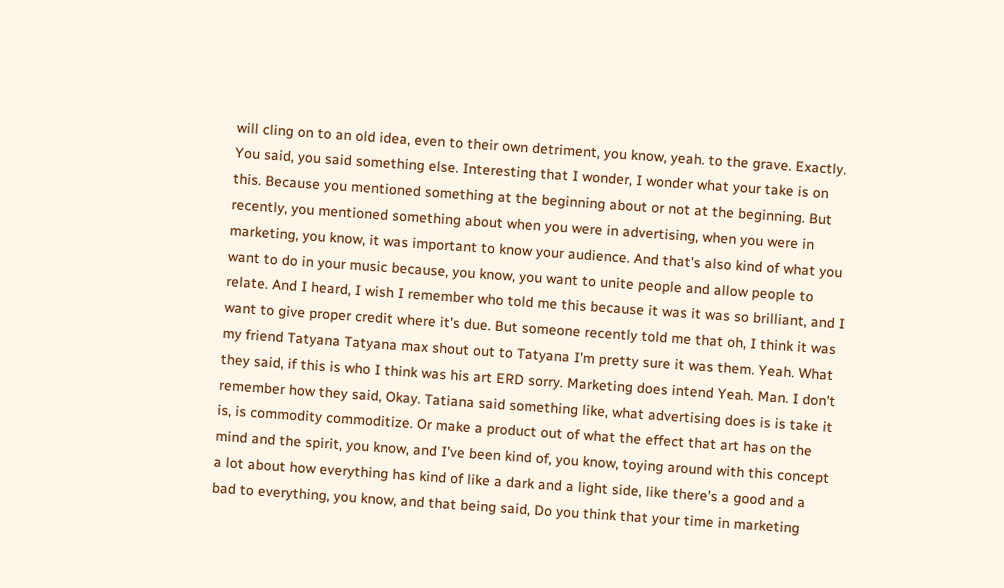will cling on to an old idea, even to their own detriment, you know, yeah. to the grave. Exactly. You said, you said something else. Interesting that I wonder, I wonder what your take is on this. Because you mentioned something at the beginning about or not at the beginning. But recently, you mentioned something about when you were in advertising, when you were in marketing, you know, it was important to know your audience. And that's also kind of what you want to do in your music because, you know, you want to unite people and allow people to relate. And I heard, I wish I remember who told me this because it was it was so brilliant, and I want to give proper credit where it's due. But someone recently told me that oh, I think it was my friend Tatyana Tatyana max shout out to Tatyana I'm pretty sure it was them. Yeah. What they said, if this is who I think was his art ERD sorry. Marketing does intend Yeah. Man. I don't remember how they said, Okay. Tatiana said something like, what advertising does is is take it is, is commodity commoditize. Or make a product out of what the effect that art has on the mind and the spirit, you know, and I've been kind of, you know, toying around with this concept a lot about how everything has kind of like a dark and a light side, like there's a good and a bad to everything, you know, and that being said, Do you think that your time in marketing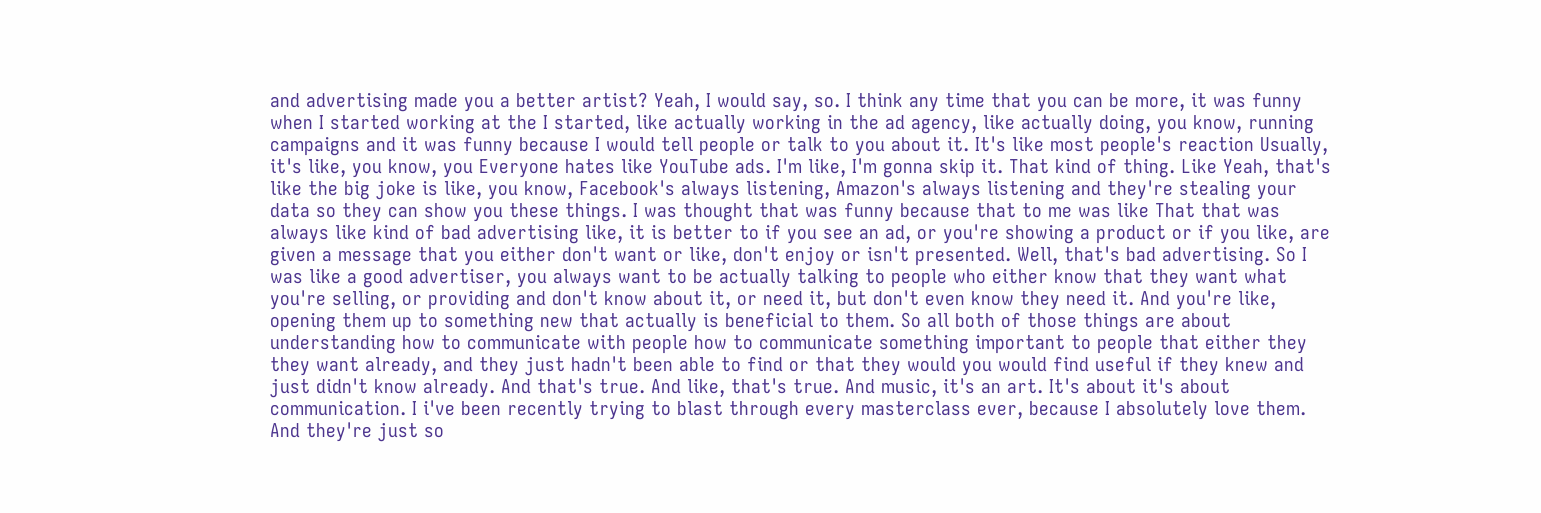and advertising made you a better artist? Yeah, I would say, so. I think any time that you can be more, it was funny when I started working at the I started, like actually working in the ad agency, like actually doing, you know, running campaigns and it was funny because I would tell people or talk to you about it. It's like most people's reaction Usually, it's like, you know, you Everyone hates like YouTube ads. I'm like, I'm gonna skip it. That kind of thing. Like Yeah, that's like the big joke is like, you know, Facebook's always listening, Amazon's always listening and they're stealing your data so they can show you these things. I was thought that was funny because that to me was like That that was always like kind of bad advertising like, it is better to if you see an ad, or you're showing a product or if you like, are given a message that you either don't want or like, don't enjoy or isn't presented. Well, that's bad advertising. So I was like a good advertiser, you always want to be actually talking to people who either know that they want what you're selling, or providing and don't know about it, or need it, but don't even know they need it. And you're like, opening them up to something new that actually is beneficial to them. So all both of those things are about understanding how to communicate with people how to communicate something important to people that either they they want already, and they just hadn't been able to find or that they would you would find useful if they knew and just didn't know already. And that's true. And like, that's true. And music, it's an art. It's about it's about communication. I i've been recently trying to blast through every masterclass ever, because I absolutely love them. And they're just so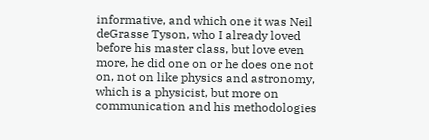informative, and which one it was Neil deGrasse Tyson, who I already loved before his master class, but love even more, he did one on or he does one not on, not on like physics and astronomy, which is a physicist, but more on communication and his methodologies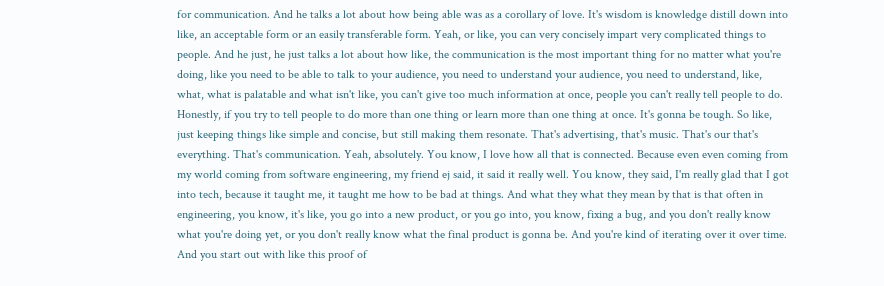for communication. And he talks a lot about how being able was as a corollary of love. It's wisdom is knowledge distill down into like, an acceptable form or an easily transferable form. Yeah, or like, you can very concisely impart very complicated things to people. And he just, he just talks a lot about how like, the communication is the most important thing for no matter what you're doing, like you need to be able to talk to your audience, you need to understand your audience, you need to understand, like, what, what is palatable and what isn't like, you can't give too much information at once, people you can't really tell people to do. Honestly, if you try to tell people to do more than one thing or learn more than one thing at once. It's gonna be tough. So like, just keeping things like simple and concise, but still making them resonate. That's advertising, that's music. That's our that's everything. That's communication. Yeah, absolutely. You know, I love how all that is connected. Because even even coming from my world coming from software engineering, my friend ej said, it said it really well. You know, they said, I'm really glad that I got into tech, because it taught me, it taught me how to be bad at things. And what they what they mean by that is that often in engineering, you know, it's like, you go into a new product, or you go into, you know, fixing a bug, and you don't really know what you're doing yet, or you don't really know what the final product is gonna be. And you're kind of iterating over it over time. And you start out with like this proof of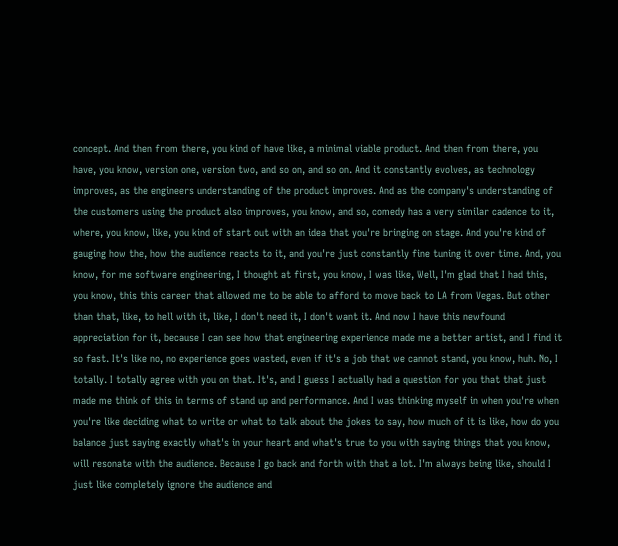concept. And then from there, you kind of have like, a minimal viable product. And then from there, you have, you know, version one, version two, and so on, and so on. And it constantly evolves, as technology improves, as the engineers understanding of the product improves. And as the company's understanding of the customers using the product also improves, you know, and so, comedy has a very similar cadence to it, where, you know, like, you kind of start out with an idea that you're bringing on stage. And you're kind of gauging how the, how the audience reacts to it, and you're just constantly fine tuning it over time. And, you know, for me software engineering, I thought at first, you know, I was like, Well, I'm glad that I had this, you know, this this career that allowed me to be able to afford to move back to LA from Vegas. But other than that, like, to hell with it, like, I don't need it, I don't want it. And now I have this newfound appreciation for it, because I can see how that engineering experience made me a better artist, and I find it so fast. It's like no, no experience goes wasted, even if it's a job that we cannot stand, you know, huh. No, I totally. I totally agree with you on that. It's, and I guess I actually had a question for you that that just made me think of this in terms of stand up and performance. And I was thinking myself in when you're when you're like deciding what to write or what to talk about the jokes to say, how much of it is like, how do you balance just saying exactly what's in your heart and what's true to you with saying things that you know, will resonate with the audience. Because I go back and forth with that a lot. I'm always being like, should I just like completely ignore the audience and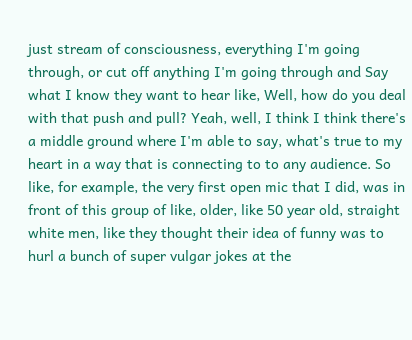just stream of consciousness, everything I'm going through, or cut off anything I'm going through and Say what I know they want to hear like, Well, how do you deal with that push and pull? Yeah, well, I think I think there's a middle ground where I'm able to say, what's true to my heart in a way that is connecting to to any audience. So like, for example, the very first open mic that I did, was in front of this group of like, older, like 50 year old, straight white men, like they thought their idea of funny was to hurl a bunch of super vulgar jokes at the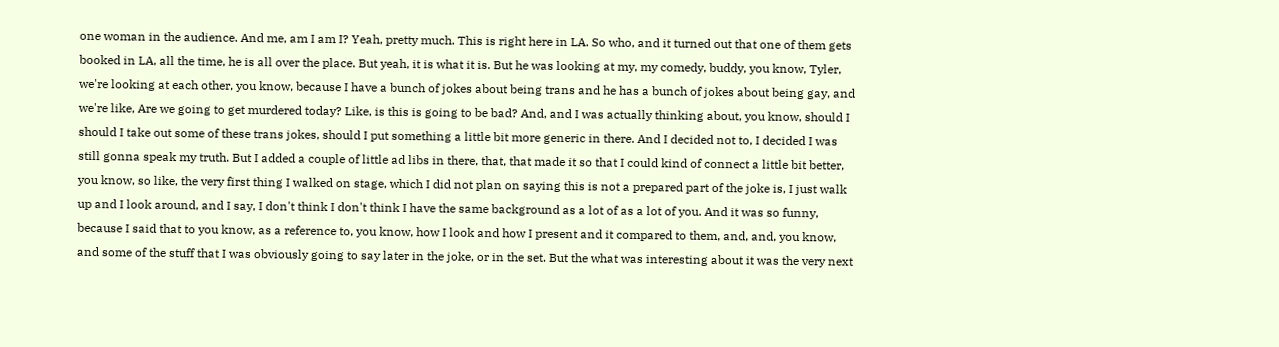one woman in the audience. And me, am I am I? Yeah, pretty much. This is right here in LA. So who, and it turned out that one of them gets booked in LA, all the time, he is all over the place. But yeah, it is what it is. But he was looking at my, my comedy, buddy, you know, Tyler, we're looking at each other, you know, because I have a bunch of jokes about being trans and he has a bunch of jokes about being gay, and we're like, Are we going to get murdered today? Like, is this is going to be bad? And, and I was actually thinking about, you know, should I should I take out some of these trans jokes, should I put something a little bit more generic in there. And I decided not to, I decided I was still gonna speak my truth. But I added a couple of little ad libs in there, that, that made it so that I could kind of connect a little bit better, you know, so like, the very first thing I walked on stage, which I did not plan on saying this is not a prepared part of the joke is, I just walk up and I look around, and I say, I don't think I don't think I have the same background as a lot of as a lot of you. And it was so funny, because I said that to you know, as a reference to, you know, how I look and how I present and it compared to them, and, and, you know, and some of the stuff that I was obviously going to say later in the joke, or in the set. But the what was interesting about it was the very next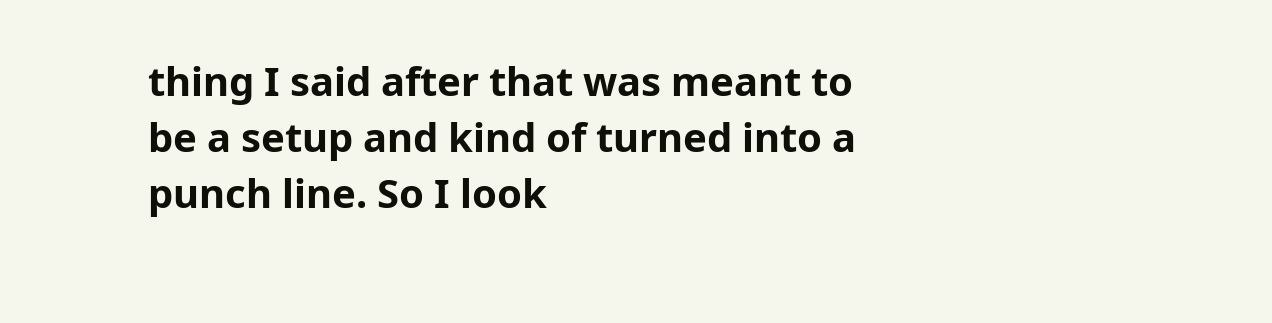thing I said after that was meant to be a setup and kind of turned into a punch line. So I look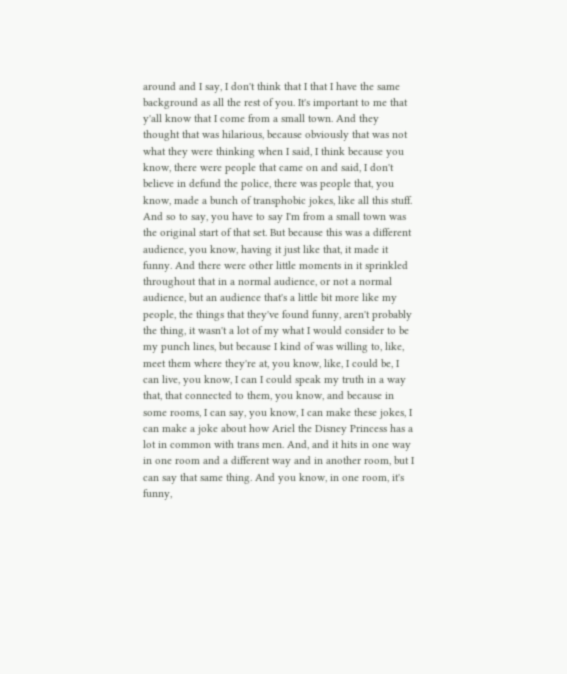around and I say, I don't think that I that I have the same background as all the rest of you. It's important to me that y'all know that I come from a small town. And they thought that was hilarious, because obviously that was not what they were thinking when I said, I think because you know, there were people that came on and said, I don't believe in defund the police, there was people that, you know, made a bunch of transphobic jokes, like all this stuff. And so to say, you have to say I'm from a small town was the original start of that set. But because this was a different audience, you know, having it just like that, it made it funny. And there were other little moments in it sprinkled throughout that in a normal audience, or not a normal audience, but an audience that's a little bit more like my people, the things that they've found funny, aren't probably the thing, it wasn't a lot of my what I would consider to be my punch lines, but because I kind of was willing to, like, meet them where they're at, you know, like, I could be, I can live, you know, I can I could speak my truth in a way that, that connected to them, you know, and because in some rooms, I can say, you know, I can make these jokes, I can make a joke about how Ariel the Disney Princess has a lot in common with trans men. And, and it hits in one way in one room and a different way and in another room, but I can say that same thing. And you know, in one room, it's funny,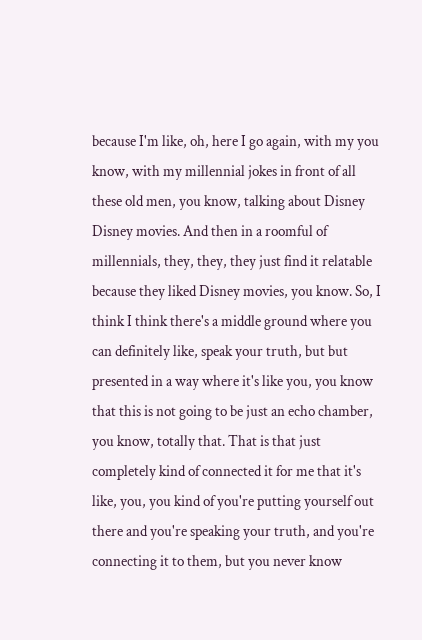because I'm like, oh, here I go again, with my you know, with my millennial jokes in front of all these old men, you know, talking about Disney Disney movies. And then in a roomful of millennials, they, they, they just find it relatable because they liked Disney movies, you know. So, I think I think there's a middle ground where you can definitely like, speak your truth, but but presented in a way where it's like you, you know that this is not going to be just an echo chamber, you know, totally that. That is that just completely kind of connected it for me that it's like, you, you kind of you're putting yourself out there and you're speaking your truth, and you're connecting it to them, but you never know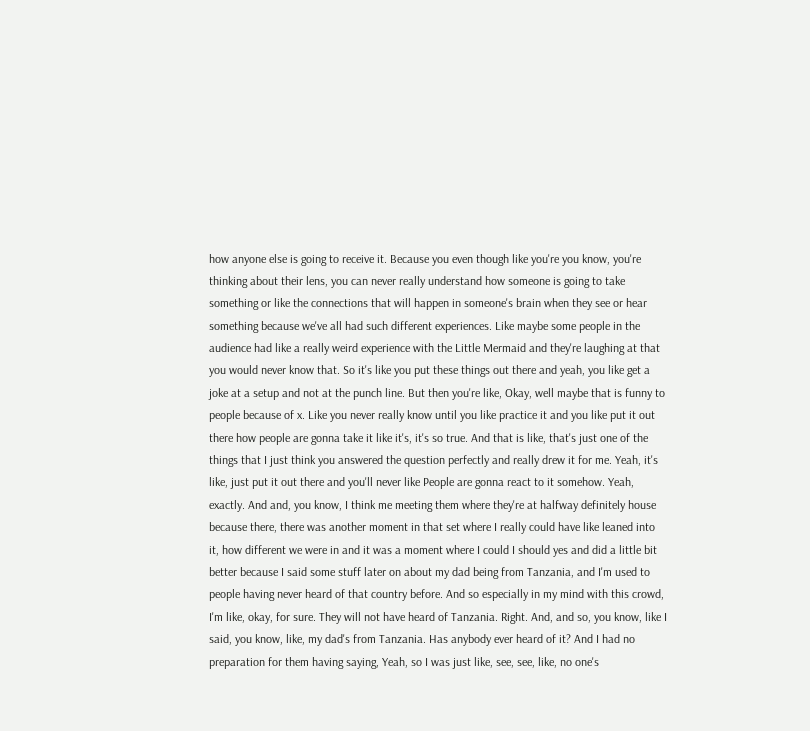how anyone else is going to receive it. Because you even though like you're you know, you're thinking about their lens, you can never really understand how someone is going to take something or like the connections that will happen in someone's brain when they see or hear something because we've all had such different experiences. Like maybe some people in the audience had like a really weird experience with the Little Mermaid and they're laughing at that you would never know that. So it's like you put these things out there and yeah, you like get a joke at a setup and not at the punch line. But then you're like, Okay, well maybe that is funny to people because of x. Like you never really know until you like practice it and you like put it out there how people are gonna take it like it's, it's so true. And that is like, that's just one of the things that I just think you answered the question perfectly and really drew it for me. Yeah, it's like, just put it out there and you'll never like People are gonna react to it somehow. Yeah, exactly. And and, you know, I think me meeting them where they're at halfway definitely house because there, there was another moment in that set where I really could have like leaned into it, how different we were in and it was a moment where I could I should yes and did a little bit better because I said some stuff later on about my dad being from Tanzania, and I'm used to people having never heard of that country before. And so especially in my mind with this crowd, I'm like, okay, for sure. They will not have heard of Tanzania. Right. And, and so, you know, like I said, you know, like, my dad's from Tanzania. Has anybody ever heard of it? And I had no preparation for them having saying, Yeah, so I was just like, see, see, like, no one's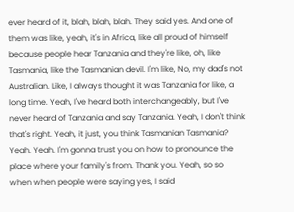ever heard of it, blah, blah, blah. They said yes. And one of them was like, yeah, it's in Africa, like all proud of himself because people hear Tanzania and they're like, oh, like Tasmania, like the Tasmanian devil. I'm like, No, my dad's not Australian. Like, I always thought it was Tanzania for like, a long time. Yeah, I've heard both interchangeably, but I've never heard of Tanzania and say Tanzania. Yeah, I don't think that's right. Yeah, it just, you think Tasmanian Tasmania? Yeah. Yeah. I'm gonna trust you on how to pronounce the place where your family's from. Thank you. Yeah, so so when when people were saying yes, I said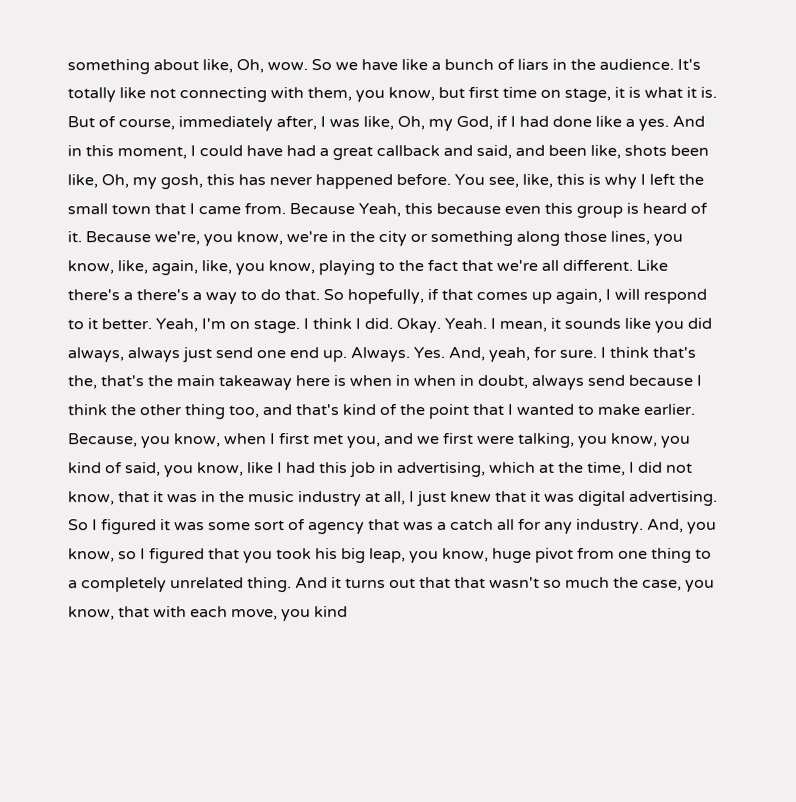something about like, Oh, wow. So we have like a bunch of liars in the audience. It's totally like not connecting with them, you know, but first time on stage, it is what it is. But of course, immediately after, I was like, Oh, my God, if I had done like a yes. And in this moment, I could have had a great callback and said, and been like, shots been like, Oh, my gosh, this has never happened before. You see, like, this is why I left the small town that I came from. Because Yeah, this because even this group is heard of it. Because we're, you know, we're in the city or something along those lines, you know, like, again, like, you know, playing to the fact that we're all different. Like there's a there's a way to do that. So hopefully, if that comes up again, I will respond to it better. Yeah, I'm on stage. I think I did. Okay. Yeah. I mean, it sounds like you did always, always just send one end up. Always. Yes. And, yeah, for sure. I think that's the, that's the main takeaway here is when in when in doubt, always send because I think the other thing too, and that's kind of the point that I wanted to make earlier. Because, you know, when I first met you, and we first were talking, you know, you kind of said, you know, like I had this job in advertising, which at the time, I did not know, that it was in the music industry at all, I just knew that it was digital advertising. So I figured it was some sort of agency that was a catch all for any industry. And, you know, so I figured that you took his big leap, you know, huge pivot from one thing to a completely unrelated thing. And it turns out that that wasn't so much the case, you know, that with each move, you kind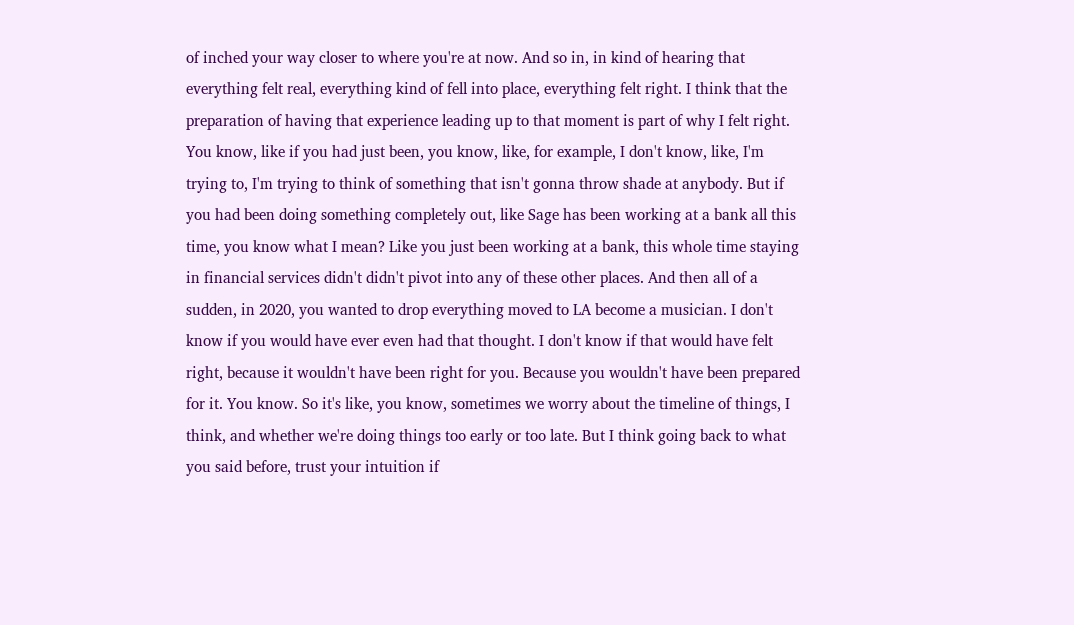of inched your way closer to where you're at now. And so in, in kind of hearing that everything felt real, everything kind of fell into place, everything felt right. I think that the preparation of having that experience leading up to that moment is part of why I felt right. You know, like if you had just been, you know, like, for example, I don't know, like, I'm trying to, I'm trying to think of something that isn't gonna throw shade at anybody. But if you had been doing something completely out, like Sage has been working at a bank all this time, you know what I mean? Like you just been working at a bank, this whole time staying in financial services didn't didn't pivot into any of these other places. And then all of a sudden, in 2020, you wanted to drop everything moved to LA become a musician. I don't know if you would have ever even had that thought. I don't know if that would have felt right, because it wouldn't have been right for you. Because you wouldn't have been prepared for it. You know. So it's like, you know, sometimes we worry about the timeline of things, I think, and whether we're doing things too early or too late. But I think going back to what you said before, trust your intuition if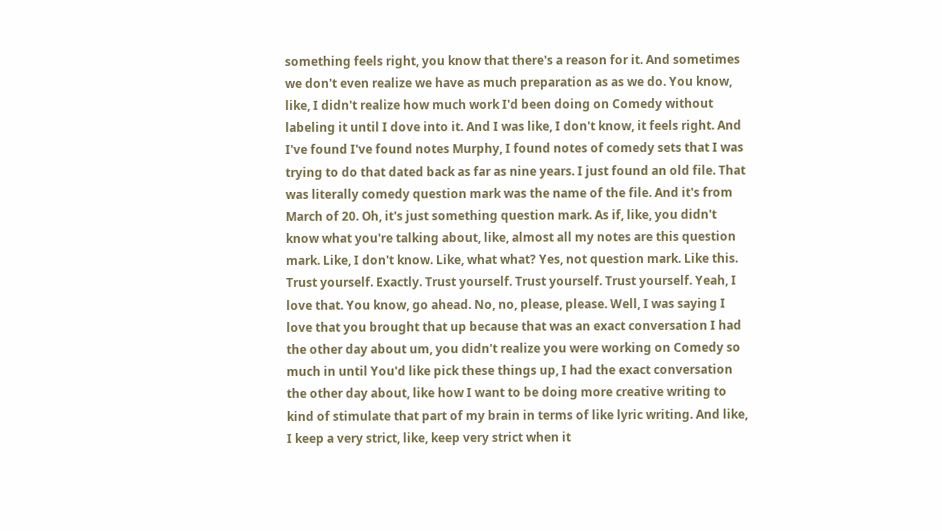something feels right, you know that there's a reason for it. And sometimes we don't even realize we have as much preparation as as we do. You know, like, I didn't realize how much work I'd been doing on Comedy without labeling it until I dove into it. And I was like, I don't know, it feels right. And I've found I've found notes Murphy, I found notes of comedy sets that I was trying to do that dated back as far as nine years. I just found an old file. That was literally comedy question mark was the name of the file. And it's from March of 20. Oh, it's just something question mark. As if, like, you didn't know what you're talking about, like, almost all my notes are this question mark. Like, I don't know. Like, what what? Yes, not question mark. Like this. Trust yourself. Exactly. Trust yourself. Trust yourself. Trust yourself. Yeah, I love that. You know, go ahead. No, no, please, please. Well, I was saying I love that you brought that up because that was an exact conversation I had the other day about um, you didn't realize you were working on Comedy so much in until You'd like pick these things up, I had the exact conversation the other day about, like how I want to be doing more creative writing to kind of stimulate that part of my brain in terms of like lyric writing. And like, I keep a very strict, like, keep very strict when it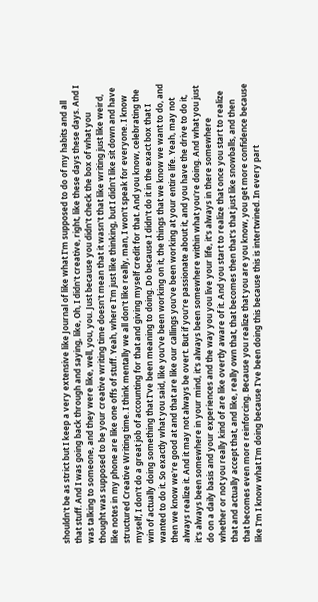shouldn't be as strict but I keep a very extensive like Journal of like what I'm supposed to do of my habits and all that stuff. And I was going back through and saying, like, Oh, I didn't creative, right, like these days these days. And I was talking to someone, and they were like, well, you, you. Just because you didn't check the box of what you thought was supposed to be your creative writing time doesn't mean that it wasn't that like writing just like weird, like notes in my phone are like one offs of stuff. Yeah, where I'm just like thinking, but I didn't like sit down and have structured Creative Writing time. I think mentally we all don't like really, man, I won't speak for everyone. I know myself, I don't do a great job of accounting for that and giving myself credit for that. And you know, celebrating the win of actually doing something that I've been meaning to doing. Do because I didn't do it in the exact box that I wanted to do it. So exactly what you said, like you've been working on it, the things that we know we want to do, and then we know we're good at and that are like our callings you've been working at your entire life. Yeah, may not always realize it. And it may not always be overt. But if you're passionate about it, and you have the drive to do it, it's always been somewhere in your mind, it's always been somewhere within what you're doing. And what you just do on a daily basis and your experiences and the way you you live your life, it's always in there somewhere whether or not you really kind of are like overtly aware of it. And you start to realize that once you start to realize that and actually accept that, and like, really own that, that becomes then that's that just like snowballs, and then that becomes even more reinforcing. Because you realize that you are you know, you get more confidence because like I'm I know what I'm doing because I've been doing this because this is intertwined. In every part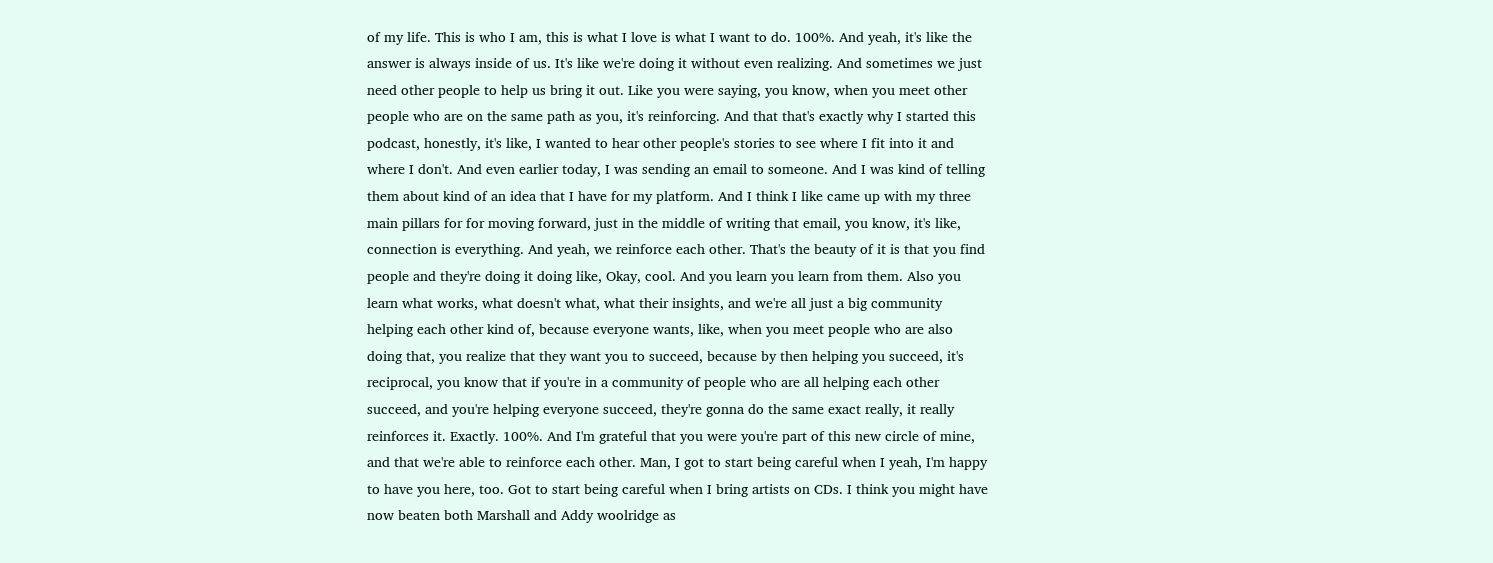of my life. This is who I am, this is what I love is what I want to do. 100%. And yeah, it's like the answer is always inside of us. It's like we're doing it without even realizing. And sometimes we just need other people to help us bring it out. Like you were saying, you know, when you meet other people who are on the same path as you, it's reinforcing. And that that's exactly why I started this podcast, honestly, it's like, I wanted to hear other people's stories to see where I fit into it and where I don't. And even earlier today, I was sending an email to someone. And I was kind of telling them about kind of an idea that I have for my platform. And I think I like came up with my three main pillars for for moving forward, just in the middle of writing that email, you know, it's like, connection is everything. And yeah, we reinforce each other. That's the beauty of it is that you find people and they're doing it doing like, Okay, cool. And you learn you learn from them. Also you learn what works, what doesn't what, what their insights, and we're all just a big community helping each other kind of, because everyone wants, like, when you meet people who are also doing that, you realize that they want you to succeed, because by then helping you succeed, it's reciprocal, you know that if you're in a community of people who are all helping each other succeed, and you're helping everyone succeed, they're gonna do the same exact really, it really reinforces it. Exactly. 100%. And I'm grateful that you were you're part of this new circle of mine, and that we're able to reinforce each other. Man, I got to start being careful when I yeah, I'm happy to have you here, too. Got to start being careful when I bring artists on CDs. I think you might have now beaten both Marshall and Addy woolridge as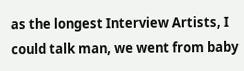as the longest Interview Artists, I could talk man, we went from baby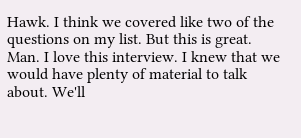Hawk. I think we covered like two of the questions on my list. But this is great. Man. I love this interview. I knew that we would have plenty of material to talk about. We'll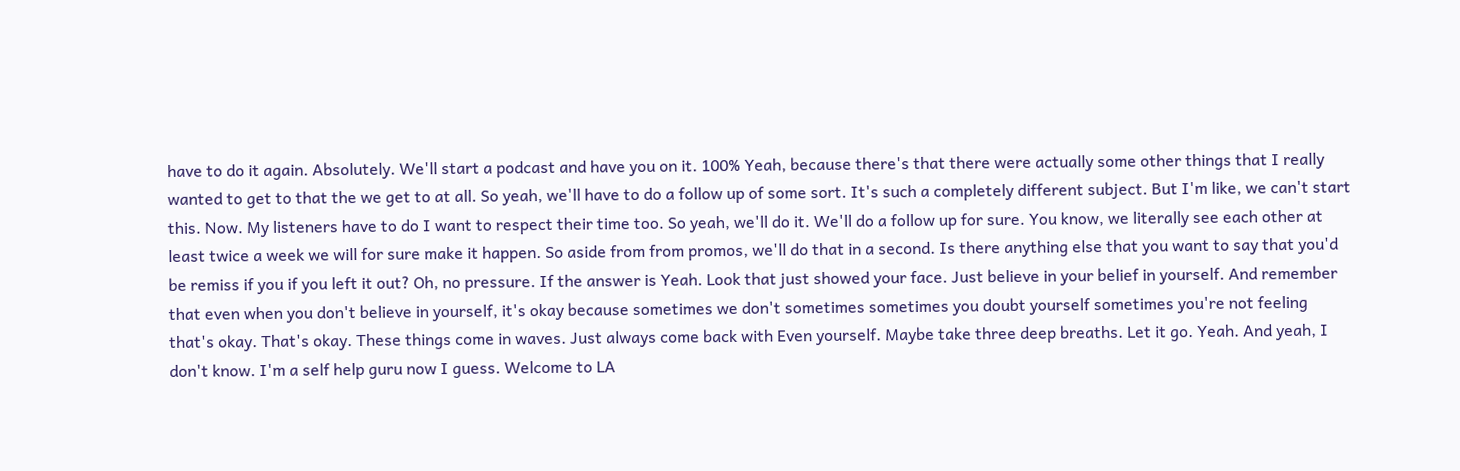have to do it again. Absolutely. We'll start a podcast and have you on it. 100% Yeah, because there's that there were actually some other things that I really wanted to get to that the we get to at all. So yeah, we'll have to do a follow up of some sort. It's such a completely different subject. But I'm like, we can't start this. Now. My listeners have to do I want to respect their time too. So yeah, we'll do it. We'll do a follow up for sure. You know, we literally see each other at least twice a week we will for sure make it happen. So aside from from promos, we'll do that in a second. Is there anything else that you want to say that you'd be remiss if you if you left it out? Oh, no pressure. If the answer is Yeah. Look that just showed your face. Just believe in your belief in yourself. And remember that even when you don't believe in yourself, it's okay because sometimes we don't sometimes sometimes you doubt yourself sometimes you're not feeling that's okay. That's okay. These things come in waves. Just always come back with Even yourself. Maybe take three deep breaths. Let it go. Yeah. And yeah, I don't know. I'm a self help guru now I guess. Welcome to LA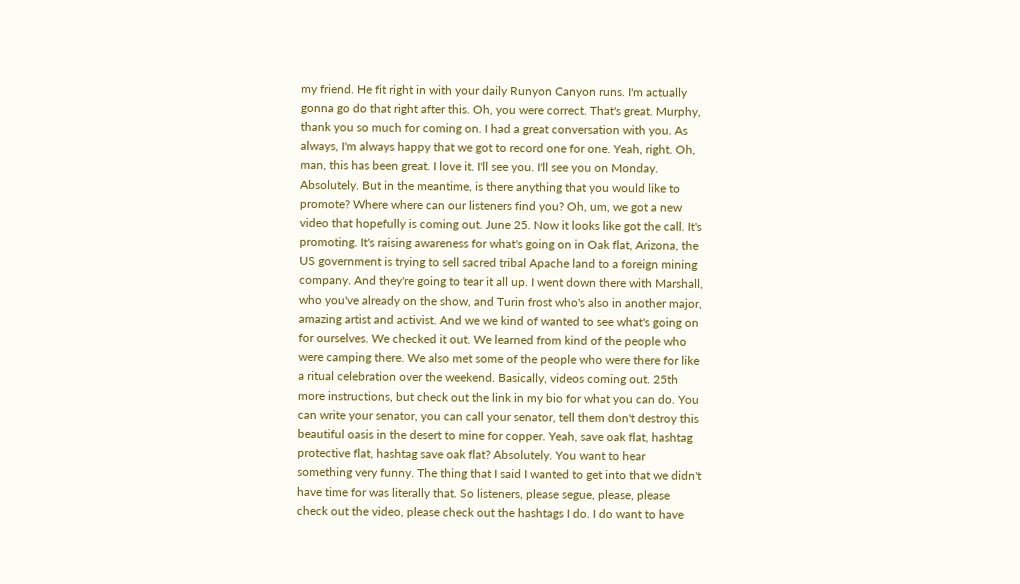my friend. He fit right in with your daily Runyon Canyon runs. I'm actually gonna go do that right after this. Oh, you were correct. That's great. Murphy, thank you so much for coming on. I had a great conversation with you. As always, I'm always happy that we got to record one for one. Yeah, right. Oh, man, this has been great. I love it. I'll see you. I'll see you on Monday. Absolutely. But in the meantime, is there anything that you would like to promote? Where where can our listeners find you? Oh, um, we got a new video that hopefully is coming out. June 25. Now it looks like got the call. It's promoting. It's raising awareness for what's going on in Oak flat, Arizona, the US government is trying to sell sacred tribal Apache land to a foreign mining company. And they're going to tear it all up. I went down there with Marshall, who you've already on the show, and Turin frost who's also in another major, amazing artist and activist. And we we kind of wanted to see what's going on for ourselves. We checked it out. We learned from kind of the people who were camping there. We also met some of the people who were there for like a ritual celebration over the weekend. Basically, videos coming out. 25th more instructions, but check out the link in my bio for what you can do. You can write your senator, you can call your senator, tell them don't destroy this beautiful oasis in the desert to mine for copper. Yeah, save oak flat, hashtag protective flat, hashtag save oak flat? Absolutely. You want to hear something very funny. The thing that I said I wanted to get into that we didn't have time for was literally that. So listeners, please segue, please, please check out the video, please check out the hashtags I do. I do want to have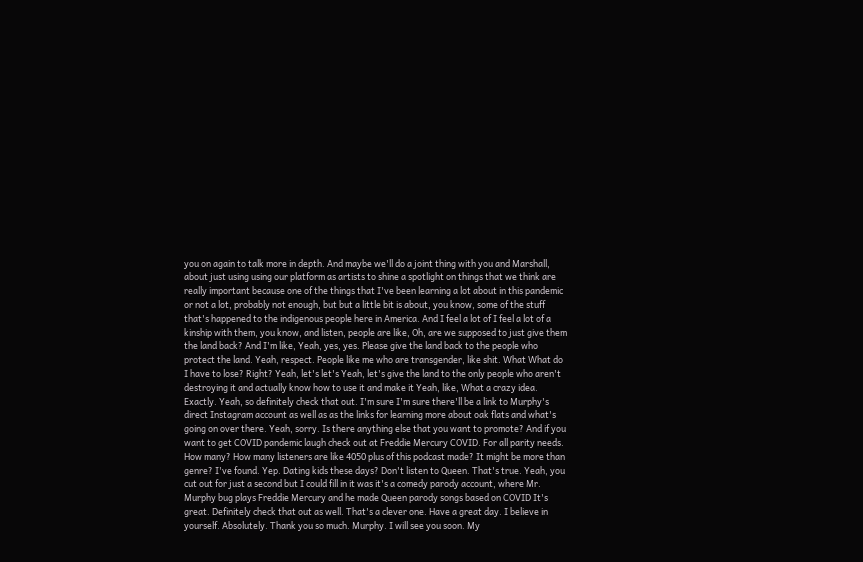you on again to talk more in depth. And maybe we'll do a joint thing with you and Marshall, about just using using our platform as artists to shine a spotlight on things that we think are really important because one of the things that I've been learning a lot about in this pandemic or not a lot, probably not enough, but but a little bit is about, you know, some of the stuff that's happened to the indigenous people here in America. And I feel a lot of I feel a lot of a kinship with them, you know, and listen, people are like, Oh, are we supposed to just give them the land back? And I'm like, Yeah, yes, yes. Please give the land back to the people who protect the land. Yeah, respect. People like me who are transgender, like shit. What What do I have to lose? Right? Yeah, let's let's Yeah, let's give the land to the only people who aren't destroying it and actually know how to use it and make it Yeah, like, What a crazy idea. Exactly. Yeah, so definitely check that out. I'm sure I'm sure there'll be a link to Murphy's direct Instagram account as well as as the links for learning more about oak flats and what's going on over there. Yeah, sorry. Is there anything else that you want to promote? And if you want to get COVID pandemic laugh check out at Freddie Mercury COVID. For all parity needs. How many? How many listeners are like 4050 plus of this podcast made? It might be more than genre? I've found. Yep. Dating kids these days? Don't listen to Queen. That's true. Yeah, you cut out for just a second but I could fill in it was it's a comedy parody account, where Mr. Murphy bug plays Freddie Mercury and he made Queen parody songs based on COVID It's great. Definitely check that out as well. That's a clever one. Have a great day. I believe in yourself. Absolutely. Thank you so much. Murphy. I will see you soon. My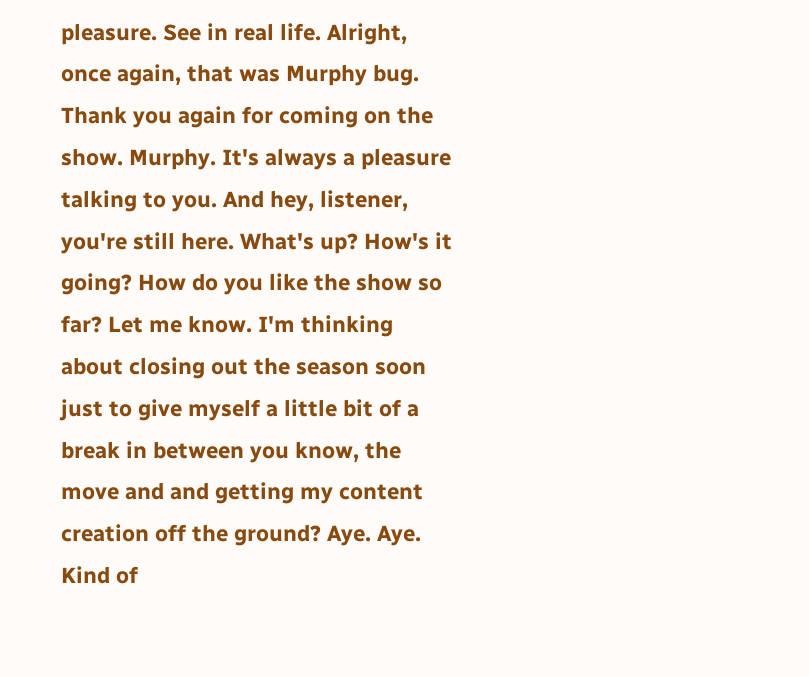pleasure. See in real life. Alright, once again, that was Murphy bug. Thank you again for coming on the show. Murphy. It's always a pleasure talking to you. And hey, listener, you're still here. What's up? How's it going? How do you like the show so far? Let me know. I'm thinking about closing out the season soon just to give myself a little bit of a break in between you know, the move and and getting my content creation off the ground? Aye. Aye. Kind of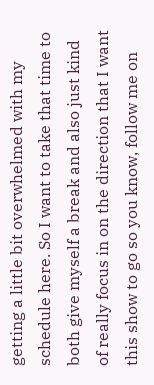getting a little bit overwhelmed with my schedule here. So I want to take that time to both give myself a break and also just kind of really focus in on the direction that I want this show to go so you know, follow me on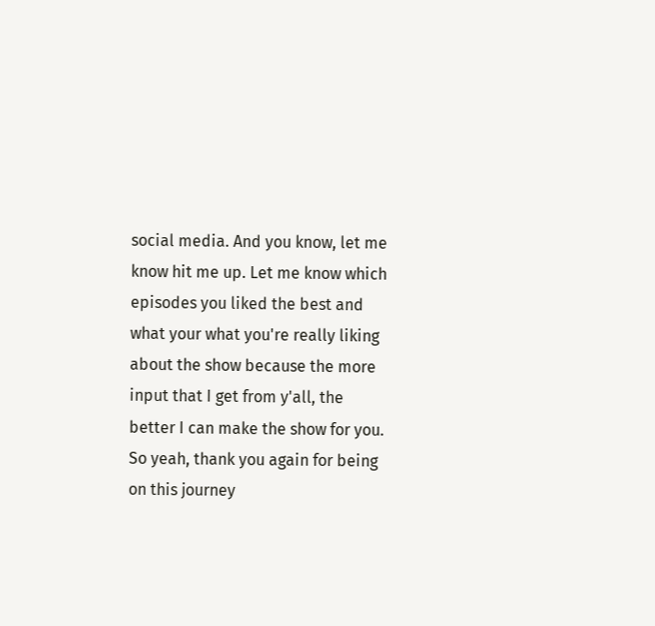social media. And you know, let me know hit me up. Let me know which episodes you liked the best and what your what you're really liking about the show because the more input that I get from y'all, the better I can make the show for you. So yeah, thank you again for being on this journey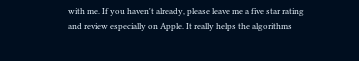with me. If you haven't already, please leave me a five star rating and review especially on Apple. It really helps the algorithms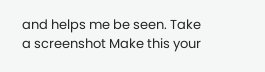and helps me be seen. Take a screenshot Make this your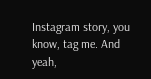Instagram story, you know, tag me. And yeah,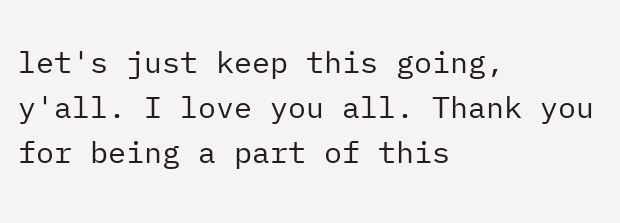let's just keep this going, y'all. I love you all. Thank you for being a part of this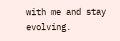with me and stay evolving.